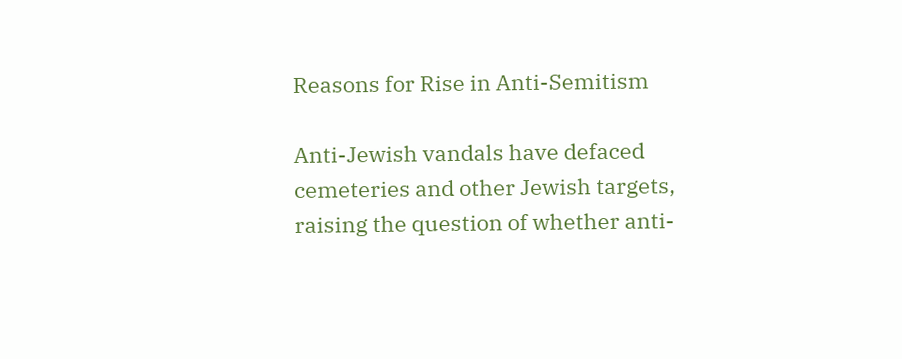Reasons for Rise in Anti-Semitism

Anti-Jewish vandals have defaced cemeteries and other Jewish targets, raising the question of whether anti-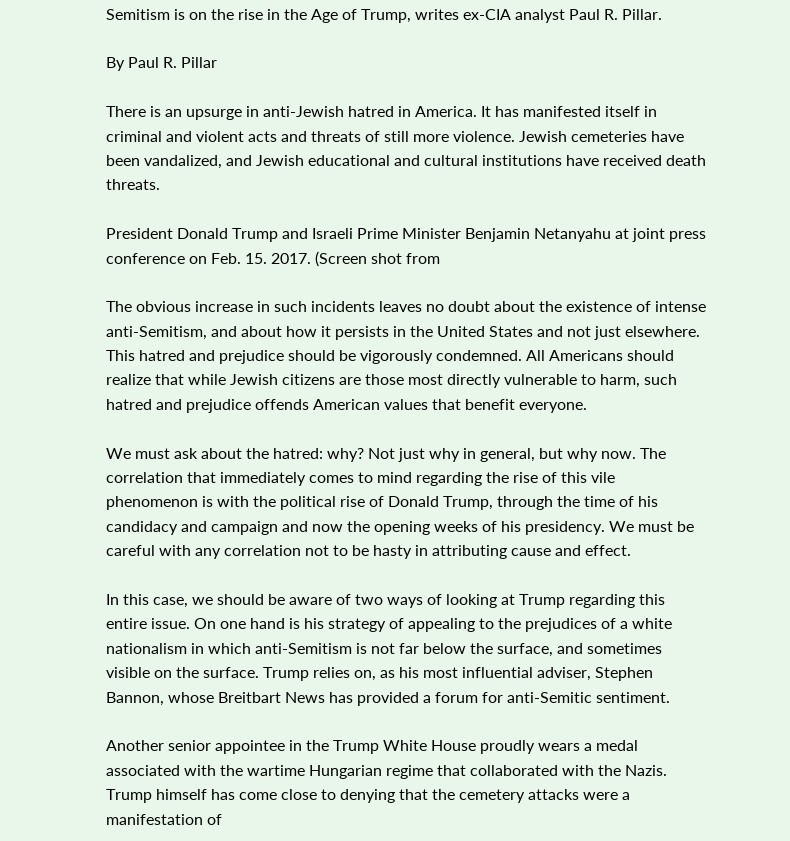Semitism is on the rise in the Age of Trump, writes ex-CIA analyst Paul R. Pillar.

By Paul R. Pillar

There is an upsurge in anti-Jewish hatred in America. It has manifested itself in criminal and violent acts and threats of still more violence. Jewish cemeteries have been vandalized, and Jewish educational and cultural institutions have received death threats.

President Donald Trump and Israeli Prime Minister Benjamin Netanyahu at joint press conference on Feb. 15. 2017. (Screen shot from

The obvious increase in such incidents leaves no doubt about the existence of intense anti-Semitism, and about how it persists in the United States and not just elsewhere. This hatred and prejudice should be vigorously condemned. All Americans should realize that while Jewish citizens are those most directly vulnerable to harm, such hatred and prejudice offends American values that benefit everyone.

We must ask about the hatred: why? Not just why in general, but why now. The correlation that immediately comes to mind regarding the rise of this vile phenomenon is with the political rise of Donald Trump, through the time of his candidacy and campaign and now the opening weeks of his presidency. We must be careful with any correlation not to be hasty in attributing cause and effect.

In this case, we should be aware of two ways of looking at Trump regarding this entire issue. On one hand is his strategy of appealing to the prejudices of a white nationalism in which anti-Semitism is not far below the surface, and sometimes visible on the surface. Trump relies on, as his most influential adviser, Stephen Bannon, whose Breitbart News has provided a forum for anti-Semitic sentiment.

Another senior appointee in the Trump White House proudly wears a medal associated with the wartime Hungarian regime that collaborated with the Nazis. Trump himself has come close to denying that the cemetery attacks were a manifestation of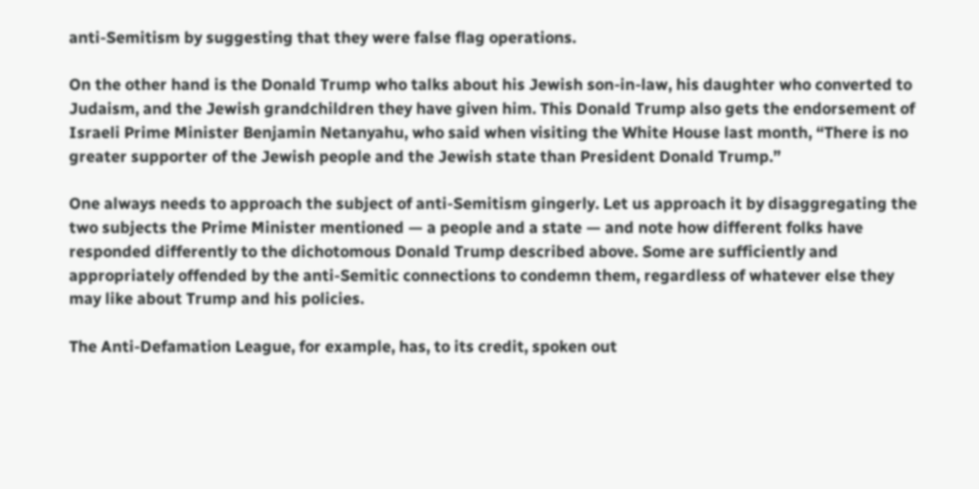anti-Semitism by suggesting that they were false flag operations.

On the other hand is the Donald Trump who talks about his Jewish son-in-law, his daughter who converted to Judaism, and the Jewish grandchildren they have given him. This Donald Trump also gets the endorsement of Israeli Prime Minister Benjamin Netanyahu, who said when visiting the White House last month, “There is no greater supporter of the Jewish people and the Jewish state than President Donald Trump.”

One always needs to approach the subject of anti-Semitism gingerly. Let us approach it by disaggregating the two subjects the Prime Minister mentioned — a people and a state — and note how different folks have responded differently to the dichotomous Donald Trump described above. Some are sufficiently and appropriately offended by the anti-Semitic connections to condemn them, regardless of whatever else they may like about Trump and his policies.

The Anti-Defamation League, for example, has, to its credit, spoken out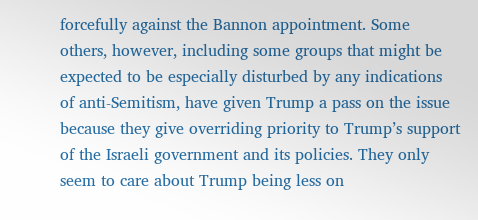forcefully against the Bannon appointment. Some others, however, including some groups that might be expected to be especially disturbed by any indications of anti-Semitism, have given Trump a pass on the issue because they give overriding priority to Trump’s support of the Israeli government and its policies. They only seem to care about Trump being less on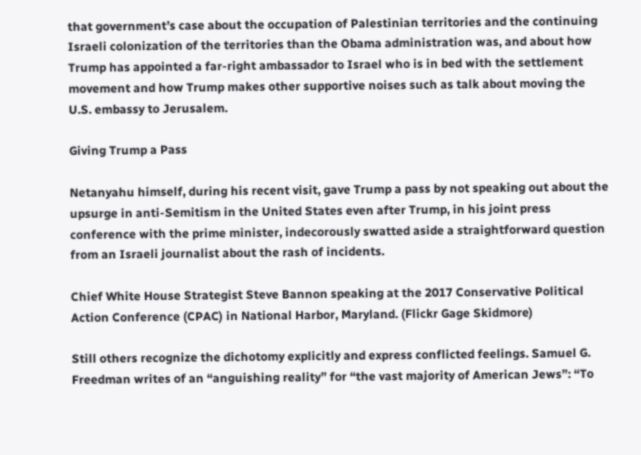that government’s case about the occupation of Palestinian territories and the continuing Israeli colonization of the territories than the Obama administration was, and about how Trump has appointed a far-right ambassador to Israel who is in bed with the settlement movement and how Trump makes other supportive noises such as talk about moving the U.S. embassy to Jerusalem.

Giving Trump a Pass

Netanyahu himself, during his recent visit, gave Trump a pass by not speaking out about the upsurge in anti-Semitism in the United States even after Trump, in his joint press conference with the prime minister, indecorously swatted aside a straightforward question from an Israeli journalist about the rash of incidents.

Chief White House Strategist Steve Bannon speaking at the 2017 Conservative Political Action Conference (CPAC) in National Harbor, Maryland. (Flickr Gage Skidmore)

Still others recognize the dichotomy explicitly and express conflicted feelings. Samuel G. Freedman writes of an “anguishing reality” for “the vast majority of American Jews”: “To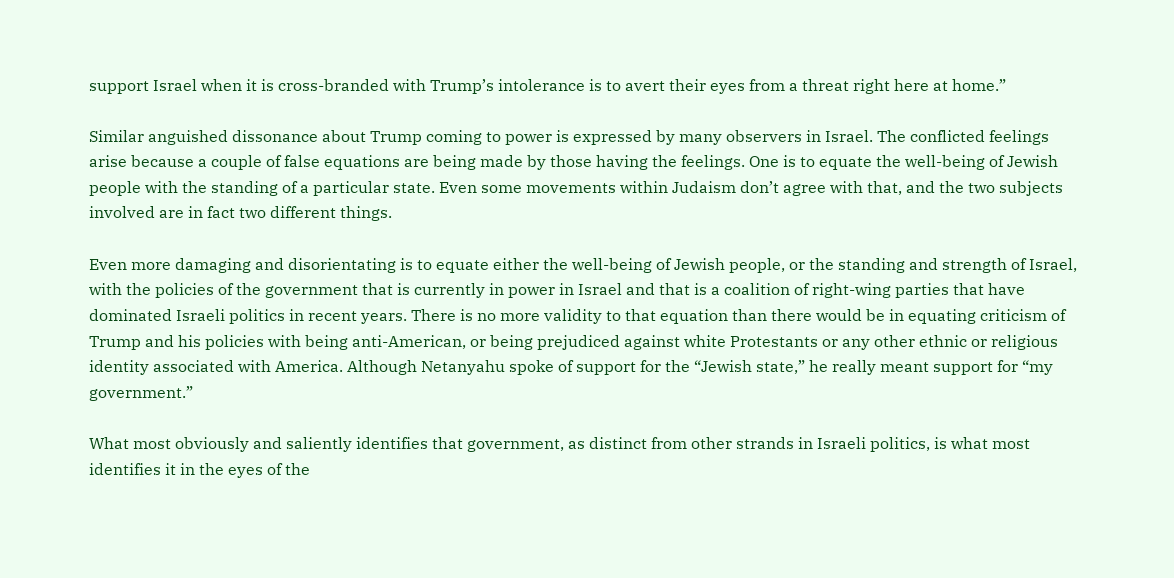support Israel when it is cross-branded with Trump’s intolerance is to avert their eyes from a threat right here at home.”

Similar anguished dissonance about Trump coming to power is expressed by many observers in Israel. The conflicted feelings arise because a couple of false equations are being made by those having the feelings. One is to equate the well-being of Jewish people with the standing of a particular state. Even some movements within Judaism don’t agree with that, and the two subjects involved are in fact two different things.

Even more damaging and disorientating is to equate either the well-being of Jewish people, or the standing and strength of Israel, with the policies of the government that is currently in power in Israel and that is a coalition of right-wing parties that have dominated Israeli politics in recent years. There is no more validity to that equation than there would be in equating criticism of Trump and his policies with being anti-American, or being prejudiced against white Protestants or any other ethnic or religious identity associated with America. Although Netanyahu spoke of support for the “Jewish state,” he really meant support for “my government.”

What most obviously and saliently identifies that government, as distinct from other strands in Israeli politics, is what most identifies it in the eyes of the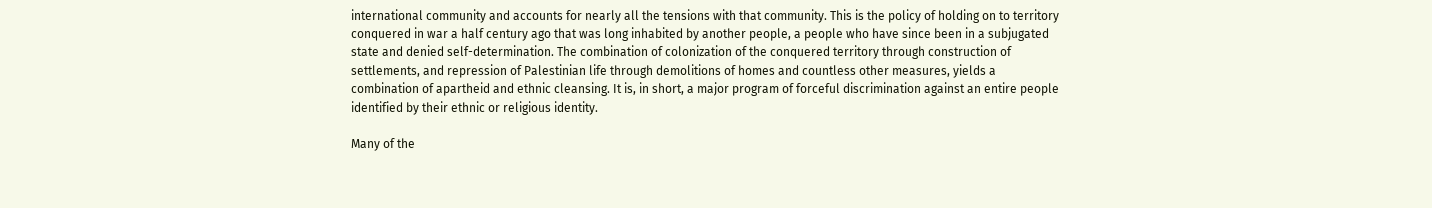international community and accounts for nearly all the tensions with that community. This is the policy of holding on to territory conquered in war a half century ago that was long inhabited by another people, a people who have since been in a subjugated state and denied self-determination. The combination of colonization of the conquered territory through construction of settlements, and repression of Palestinian life through demolitions of homes and countless other measures, yields a combination of apartheid and ethnic cleansing. It is, in short, a major program of forceful discrimination against an entire people identified by their ethnic or religious identity.

Many of the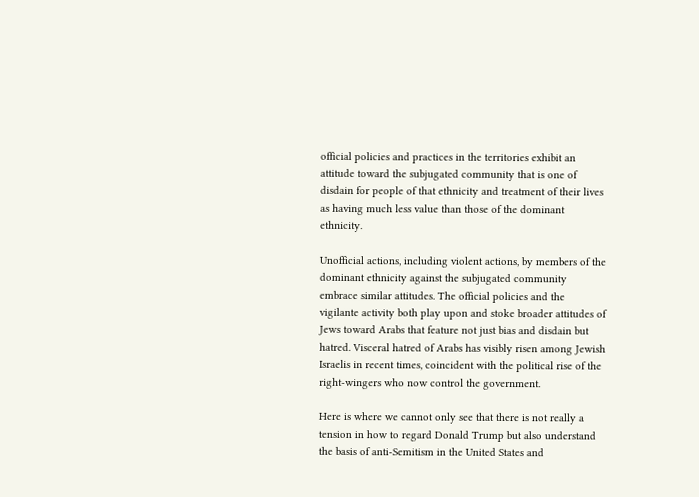official policies and practices in the territories exhibit an attitude toward the subjugated community that is one of disdain for people of that ethnicity and treatment of their lives as having much less value than those of the dominant ethnicity.

Unofficial actions, including violent actions, by members of the dominant ethnicity against the subjugated community embrace similar attitudes. The official policies and the vigilante activity both play upon and stoke broader attitudes of Jews toward Arabs that feature not just bias and disdain but hatred. Visceral hatred of Arabs has visibly risen among Jewish Israelis in recent times, coincident with the political rise of the right-wingers who now control the government.

Here is where we cannot only see that there is not really a tension in how to regard Donald Trump but also understand the basis of anti-Semitism in the United States and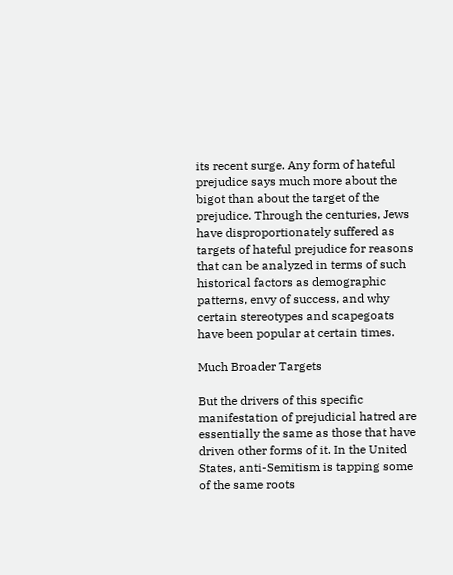its recent surge. Any form of hateful prejudice says much more about the bigot than about the target of the prejudice. Through the centuries, Jews have disproportionately suffered as targets of hateful prejudice for reasons that can be analyzed in terms of such historical factors as demographic patterns, envy of success, and why certain stereotypes and scapegoats have been popular at certain times.

Much Broader Targets

But the drivers of this specific manifestation of prejudicial hatred are essentially the same as those that have driven other forms of it. In the United States, anti-Semitism is tapping some of the same roots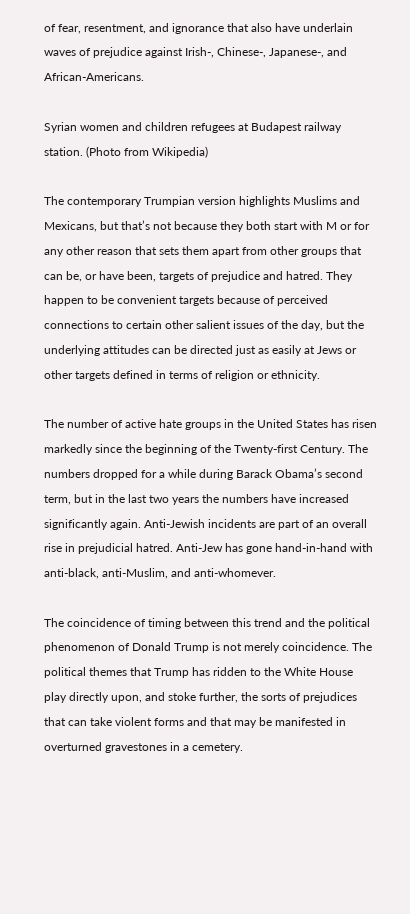of fear, resentment, and ignorance that also have underlain waves of prejudice against Irish-, Chinese-, Japanese-, and African-Americans.

Syrian women and children refugees at Budapest railway station. (Photo from Wikipedia)

The contemporary Trumpian version highlights Muslims and Mexicans, but that’s not because they both start with M or for any other reason that sets them apart from other groups that can be, or have been, targets of prejudice and hatred. They happen to be convenient targets because of perceived connections to certain other salient issues of the day, but the underlying attitudes can be directed just as easily at Jews or other targets defined in terms of religion or ethnicity.

The number of active hate groups in the United States has risen markedly since the beginning of the Twenty-first Century. The numbers dropped for a while during Barack Obama’s second term, but in the last two years the numbers have increased significantly again. Anti-Jewish incidents are part of an overall rise in prejudicial hatred. Anti-Jew has gone hand-in-hand with anti-black, anti-Muslim, and anti-whomever.

The coincidence of timing between this trend and the political phenomenon of Donald Trump is not merely coincidence. The political themes that Trump has ridden to the White House play directly upon, and stoke further, the sorts of prejudices that can take violent forms and that may be manifested in overturned gravestones in a cemetery.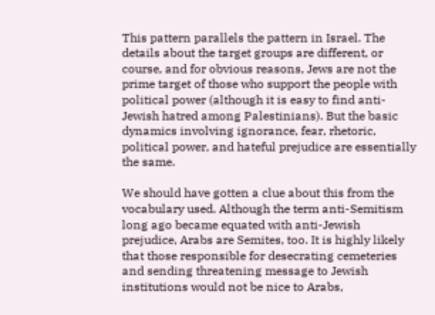This pattern parallels the pattern in Israel. The details about the target groups are different, or course, and for obvious reasons, Jews are not the prime target of those who support the people with political power (although it is easy to find anti-Jewish hatred among Palestinians). But the basic dynamics involving ignorance, fear, rhetoric, political power, and hateful prejudice are essentially the same.

We should have gotten a clue about this from the vocabulary used. Although the term anti-Semitism long ago became equated with anti-Jewish prejudice, Arabs are Semites, too. It is highly likely that those responsible for desecrating cemeteries and sending threatening message to Jewish institutions would not be nice to Arabs,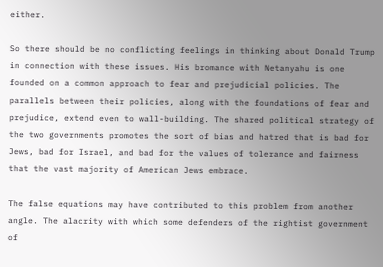either.

So there should be no conflicting feelings in thinking about Donald Trump in connection with these issues. His bromance with Netanyahu is one founded on a common approach to fear and prejudicial policies. The parallels between their policies, along with the foundations of fear and prejudice, extend even to wall-building. The shared political strategy of the two governments promotes the sort of bias and hatred that is bad for Jews, bad for Israel, and bad for the values of tolerance and fairness that the vast majority of American Jews embrace.

The false equations may have contributed to this problem from another angle. The alacrity with which some defenders of the rightist government of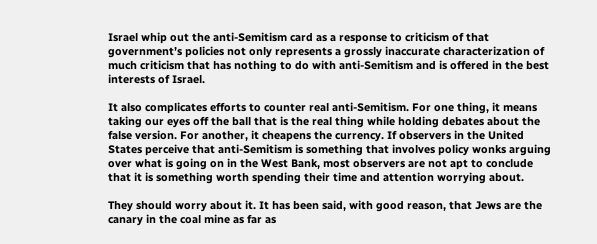Israel whip out the anti-Semitism card as a response to criticism of that government’s policies not only represents a grossly inaccurate characterization of much criticism that has nothing to do with anti-Semitism and is offered in the best interests of Israel.

It also complicates efforts to counter real anti-Semitism. For one thing, it means taking our eyes off the ball that is the real thing while holding debates about the false version. For another, it cheapens the currency. If observers in the United States perceive that anti-Semitism is something that involves policy wonks arguing over what is going on in the West Bank, most observers are not apt to conclude that it is something worth spending their time and attention worrying about.

They should worry about it. It has been said, with good reason, that Jews are the canary in the coal mine as far as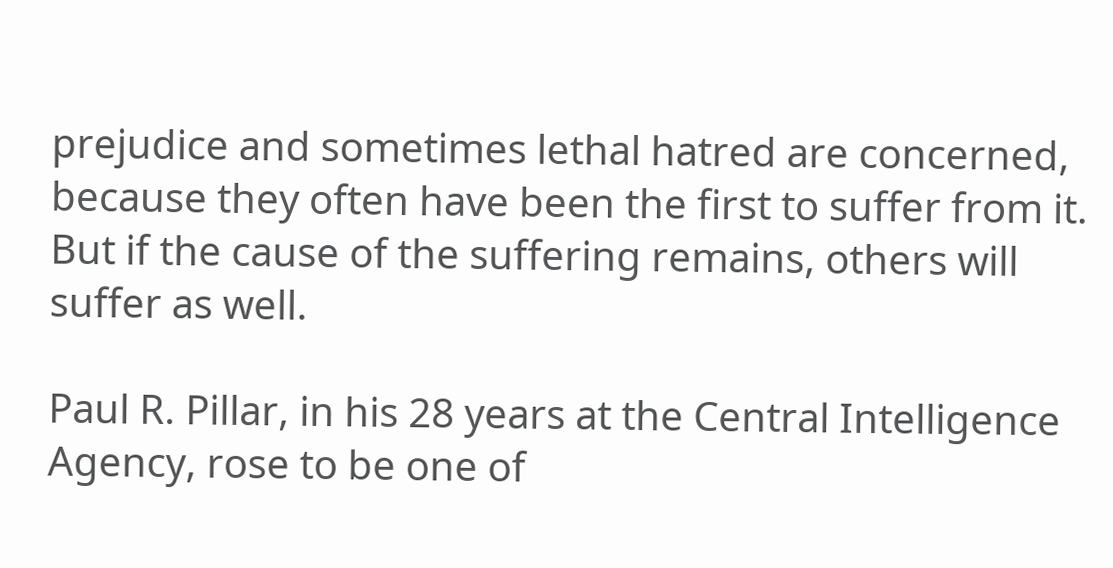prejudice and sometimes lethal hatred are concerned, because they often have been the first to suffer from it. But if the cause of the suffering remains, others will suffer as well.

Paul R. Pillar, in his 28 years at the Central Intelligence Agency, rose to be one of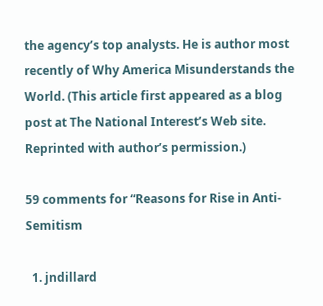the agency’s top analysts. He is author most recently of Why America Misunderstands the World. (This article first appeared as a blog post at The National Interest’s Web site. Reprinted with author’s permission.)

59 comments for “Reasons for Rise in Anti-Semitism

  1. jndillard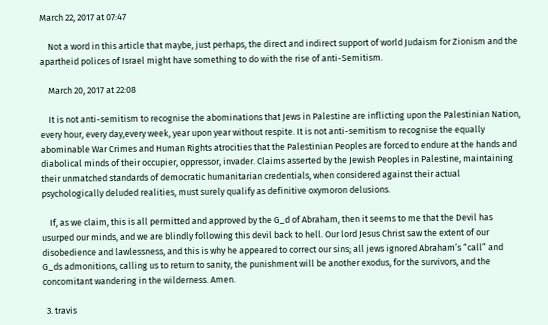March 22, 2017 at 07:47

    Not a word in this article that maybe, just perhaps, the direct and indirect support of world Judaism for Zionism and the apartheid polices of Israel might have something to do with the rise of anti-Semitism.

    March 20, 2017 at 22:08

    It is not anti-semitism to recognise the abominations that Jews in Palestine are inflicting upon the Palestinian Nation, every hour, every day,every week, year upon year without respite. It is not anti-semitism to recognise the equally abominable War Crimes and Human Rights atrocities that the Palestinian Peoples are forced to endure at the hands and diabolical minds of their occupier, oppressor, invader. Claims asserted by the Jewish Peoples in Palestine, maintaining their unmatched standards of democratic humanitarian credentials, when considered against their actual psychologically deluded realities, must surely qualify as definitive oxymoron delusions.

    If, as we claim, this is all permitted and approved by the G_d of Abraham, then it seems to me that the Devil has usurped our minds, and we are blindly following this devil back to hell. Our lord Jesus Christ saw the extent of our disobedience and lawlessness, and this is why he appeared to correct our sins; all jews ignored Abraham’s “call” and G_ds admonitions, calling us to return to sanity, the punishment will be another exodus, for the survivors, and the concomitant wandering in the wilderness. Amen.

  3. travis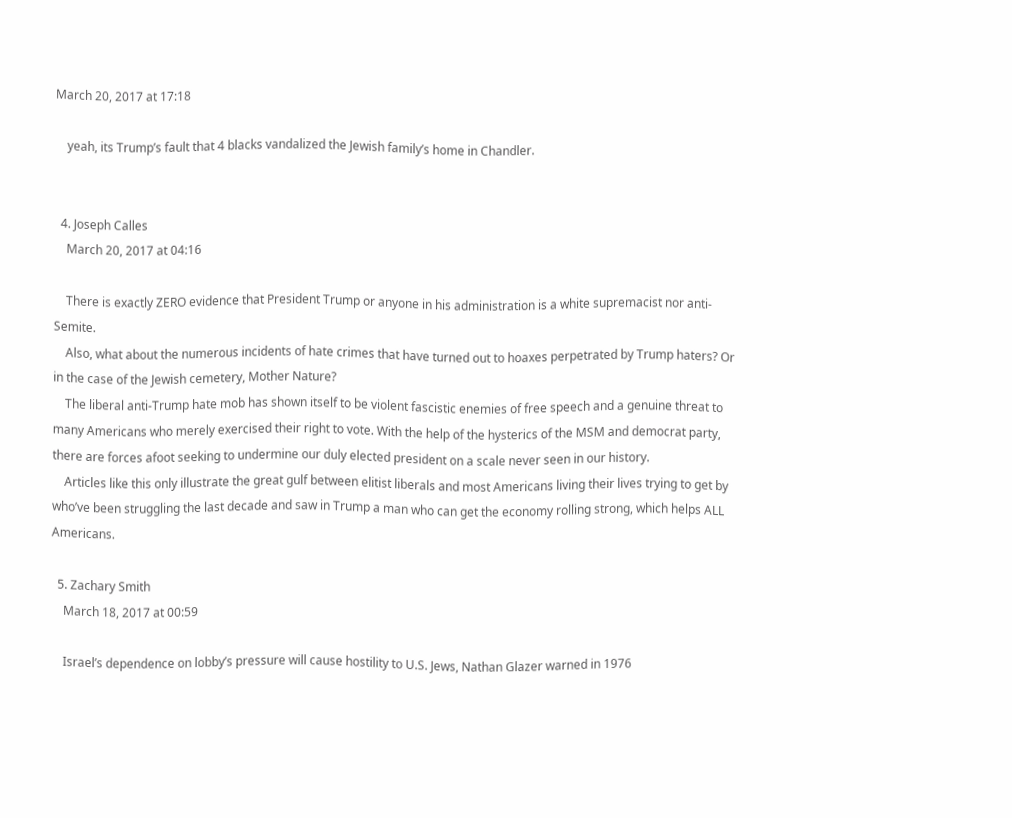March 20, 2017 at 17:18

    yeah, its Trump’s fault that 4 blacks vandalized the Jewish family’s home in Chandler.


  4. Joseph Calles
    March 20, 2017 at 04:16

    There is exactly ZERO evidence that President Trump or anyone in his administration is a white supremacist nor anti-Semite.
    Also, what about the numerous incidents of hate crimes that have turned out to hoaxes perpetrated by Trump haters? Or in the case of the Jewish cemetery, Mother Nature?
    The liberal anti-Trump hate mob has shown itself to be violent fascistic enemies of free speech and a genuine threat to many Americans who merely exercised their right to vote. With the help of the hysterics of the MSM and democrat party, there are forces afoot seeking to undermine our duly elected president on a scale never seen in our history.
    Articles like this only illustrate the great gulf between elitist liberals and most Americans living their lives trying to get by who’ve been struggling the last decade and saw in Trump a man who can get the economy rolling strong, which helps ALL Americans.

  5. Zachary Smith
    March 18, 2017 at 00:59

    Israel’s dependence on lobby’s pressure will cause hostility to U.S. Jews, Nathan Glazer warned in 1976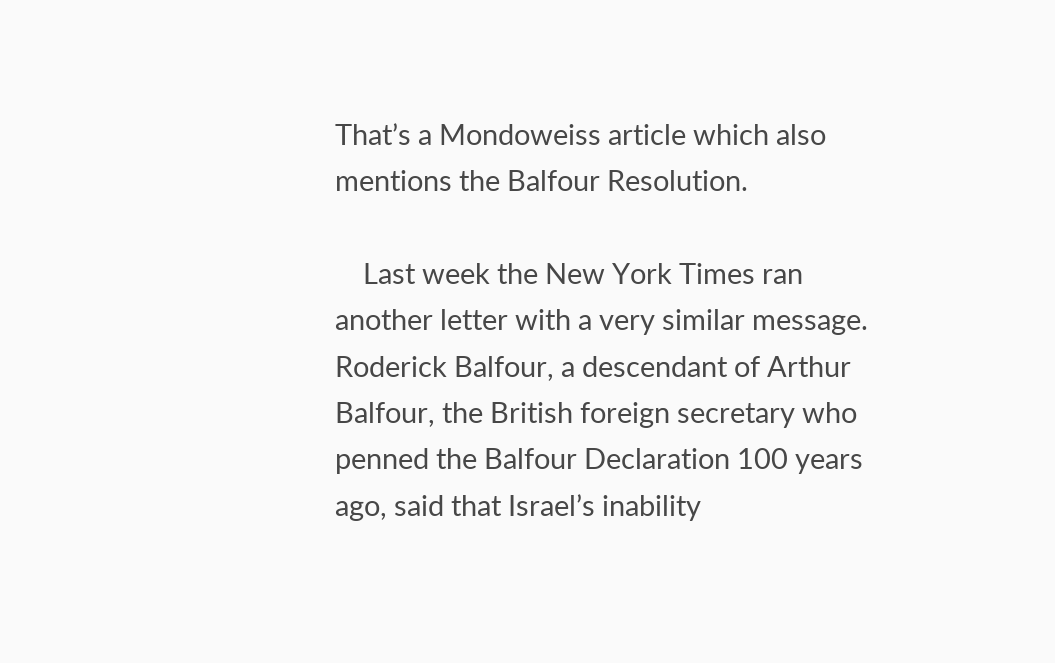That’s a Mondoweiss article which also mentions the Balfour Resolution.

    Last week the New York Times ran another letter with a very similar message. Roderick Balfour, a descendant of Arthur Balfour, the British foreign secretary who penned the Balfour Declaration 100 years ago, said that Israel’s inability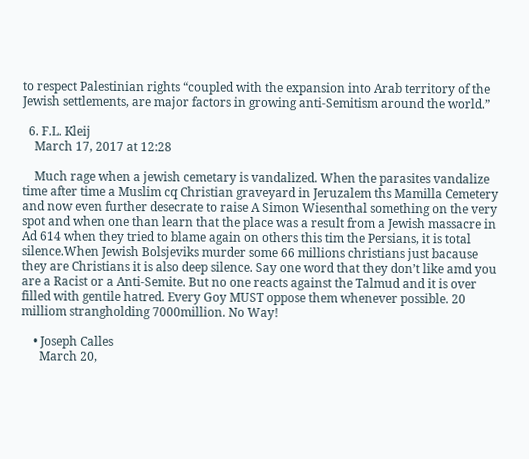to respect Palestinian rights “coupled with the expansion into Arab territory of the Jewish settlements, are major factors in growing anti-Semitism around the world.”

  6. F.L. Kleij
    March 17, 2017 at 12:28

    Much rage when a jewish cemetary is vandalized. When the parasites vandalize time after time a Muslim cq Christian graveyard in Jeruzalem ths Mamilla Cemetery and now even further desecrate to raise A Simon Wiesenthal something on the very spot and when one than learn that the place was a result from a Jewish massacre in Ad 614 when they tried to blame again on others this tim the Persians, it is total silence.When Jewish Bolsjeviks murder some 66 millions christians just bacause they are Christians it is also deep silence. Say one word that they don’t like amd you are a Racist or a Anti-Semite. But no one reacts against the Talmud and it is over filled with gentile hatred. Every Goy MUST oppose them whenever possible. 20 milliom strangholding 7000million. No Way!

    • Joseph Calles
      March 20,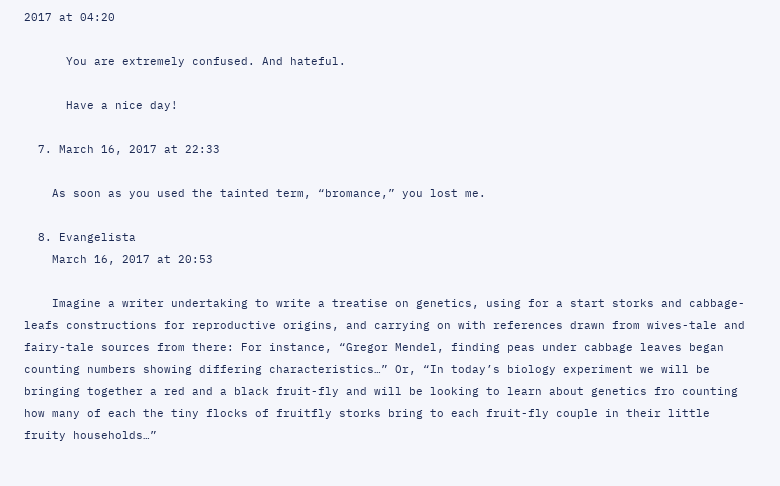2017 at 04:20

      You are extremely confused. And hateful.

      Have a nice day!

  7. March 16, 2017 at 22:33

    As soon as you used the tainted term, “bromance,” you lost me.

  8. Evangelista
    March 16, 2017 at 20:53

    Imagine a writer undertaking to write a treatise on genetics, using for a start storks and cabbage-leafs constructions for reproductive origins, and carrying on with references drawn from wives-tale and fairy-tale sources from there: For instance, “Gregor Mendel, finding peas under cabbage leaves began counting numbers showing differing characteristics…” Or, “In today’s biology experiment we will be bringing together a red and a black fruit-fly and will be looking to learn about genetics fro counting how many of each the tiny flocks of fruitfly storks bring to each fruit-fly couple in their little fruity households…”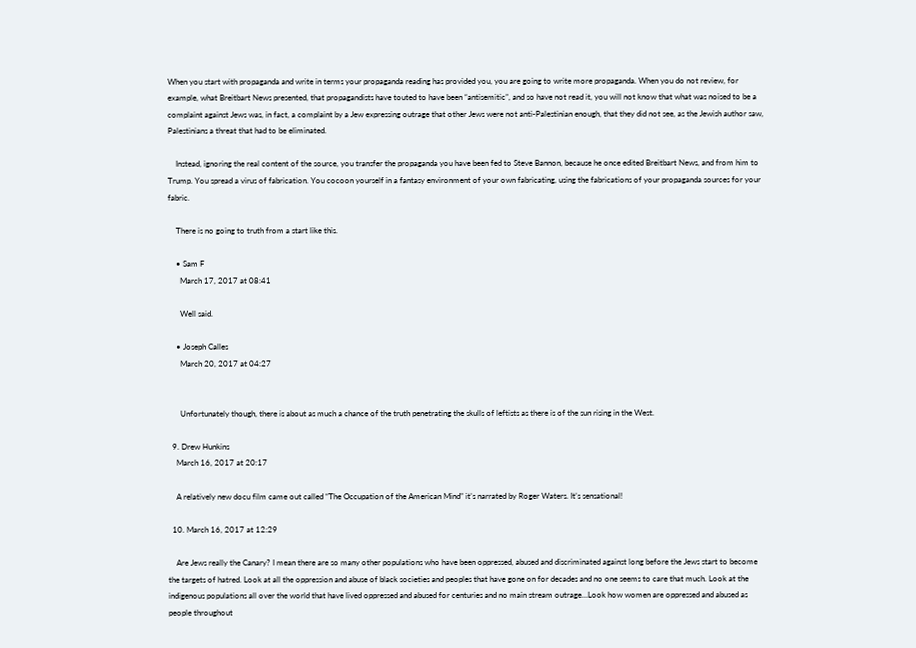When you start with propaganda and write in terms your propaganda reading has provided you, you are going to write more propaganda. When you do not review, for example, what Breitbart News presented, that propagandists have touted to have been “antisemitic”, and so have not read it, you will not know that what was noised to be a complaint against Jews was, in fact, a complaint by a Jew expressing outrage that other Jews were not anti-Palestinian enough, that they did not see, as the Jewish author saw, Palestinians a threat that had to be eliminated.

    Instead, ignoring the real content of the source, you transfer the propaganda you have been fed to Steve Bannon, because he once edited Breitbart News, and from him to Trump. You spread a virus of fabrication. You cocoon yourself in a fantasy environment of your own fabricating, using the fabrications of your propaganda sources for your fabric.

    There is no going to truth from a start like this.

    • Sam F
      March 17, 2017 at 08:41

      Well said.

    • Joseph Calles
      March 20, 2017 at 04:27


      Unfortunately though, there is about as much a chance of the truth penetrating the skulls of leftists as there is of the sun rising in the West.

  9. Drew Hunkins
    March 16, 2017 at 20:17

    A relatively new docu film came out called “The Occupation of the American Mind” it’s narrated by Roger Waters. It’s sensational!

  10. March 16, 2017 at 12:29

    Are Jews really the Canary? I mean there are so many other populations who have been oppressed, abused and discriminated against long before the Jews start to become the targets of hatred. Look at all the oppression and abuse of black societies and peoples that have gone on for decades and no one seems to care that much. Look at the indigenous populations all over the world that have lived oppressed and abused for centuries and no main stream outrage…Look how women are oppressed and abused as people throughout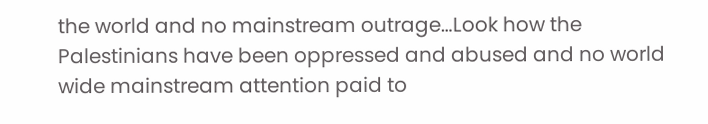the world and no mainstream outrage…Look how the Palestinians have been oppressed and abused and no world wide mainstream attention paid to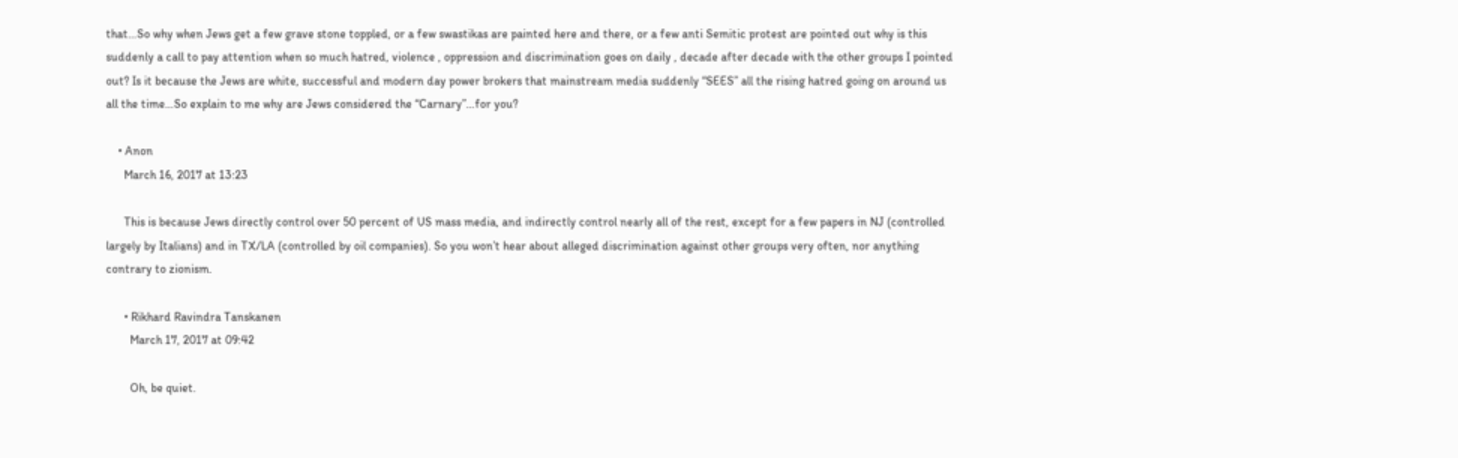that…So why when Jews get a few grave stone toppled, or a few swastikas are painted here and there, or a few anti Semitic protest are pointed out why is this suddenly a call to pay attention when so much hatred, violence , oppression and discrimination goes on daily , decade after decade with the other groups I pointed out? Is it because the Jews are white, successful and modern day power brokers that mainstream media suddenly “SEES” all the rising hatred going on around us all the time…So explain to me why are Jews considered the “Carnary”…for you?

    • Anon
      March 16, 2017 at 13:23

      This is because Jews directly control over 50 percent of US mass media, and indirectly control nearly all of the rest, except for a few papers in NJ (controlled largely by Italians) and in TX/LA (controlled by oil companies). So you won’t hear about alleged discrimination against other groups very often, nor anything contrary to zionism.

      • Rikhard Ravindra Tanskanen
        March 17, 2017 at 09:42

        Oh, be quiet.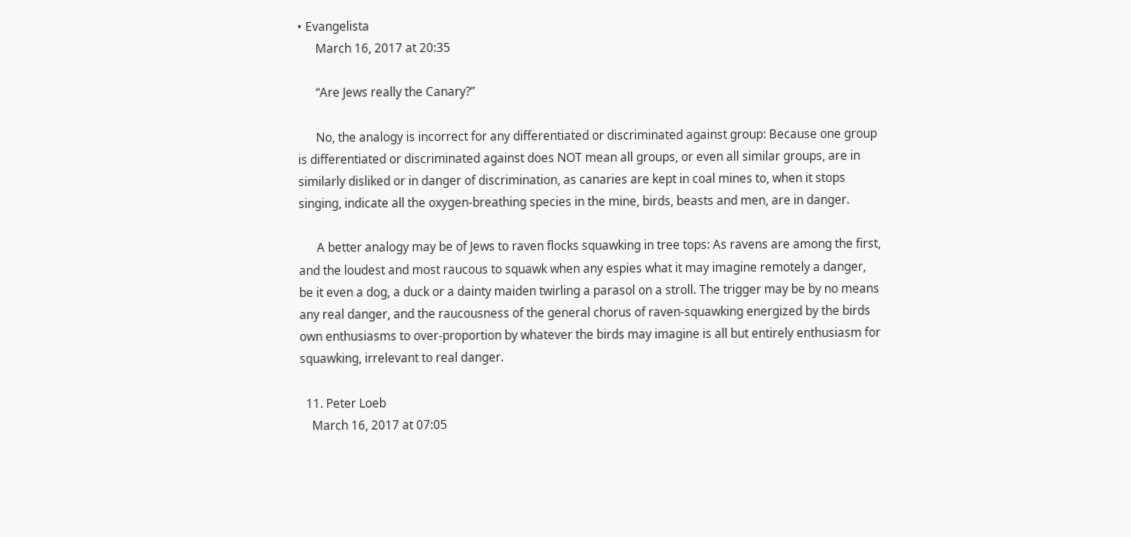• Evangelista
      March 16, 2017 at 20:35

      “Are Jews really the Canary?”

      No, the analogy is incorrect for any differentiated or discriminated against group: Because one group is differentiated or discriminated against does NOT mean all groups, or even all similar groups, are in similarly disliked or in danger of discrimination, as canaries are kept in coal mines to, when it stops singing, indicate all the oxygen-breathing species in the mine, birds, beasts and men, are in danger.

      A better analogy may be of Jews to raven flocks squawking in tree tops: As ravens are among the first, and the loudest and most raucous to squawk when any espies what it may imagine remotely a danger, be it even a dog, a duck or a dainty maiden twirling a parasol on a stroll. The trigger may be by no means any real danger, and the raucousness of the general chorus of raven-squawking energized by the birds own enthusiasms to over-proportion by whatever the birds may imagine is all but entirely enthusiasm for squawking, irrelevant to real danger.

  11. Peter Loeb
    March 16, 2017 at 07:05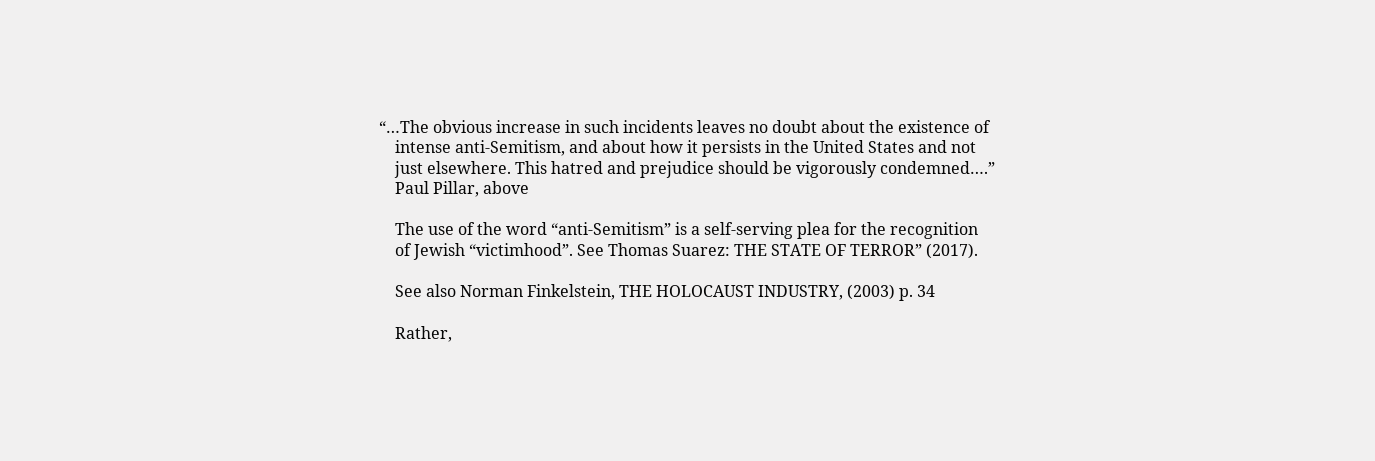“…The obvious increase in such incidents leaves no doubt about the existence of
    intense anti-Semitism, and about how it persists in the United States and not
    just elsewhere. This hatred and prejudice should be vigorously condemned….”
    Paul Pillar, above

    The use of the word “anti-Semitism” is a self-serving plea for the recognition
    of Jewish “victimhood”. See Thomas Suarez: THE STATE OF TERROR” (2017).

    See also Norman Finkelstein, THE HOLOCAUST INDUSTRY, (2003) p. 34

    Rather,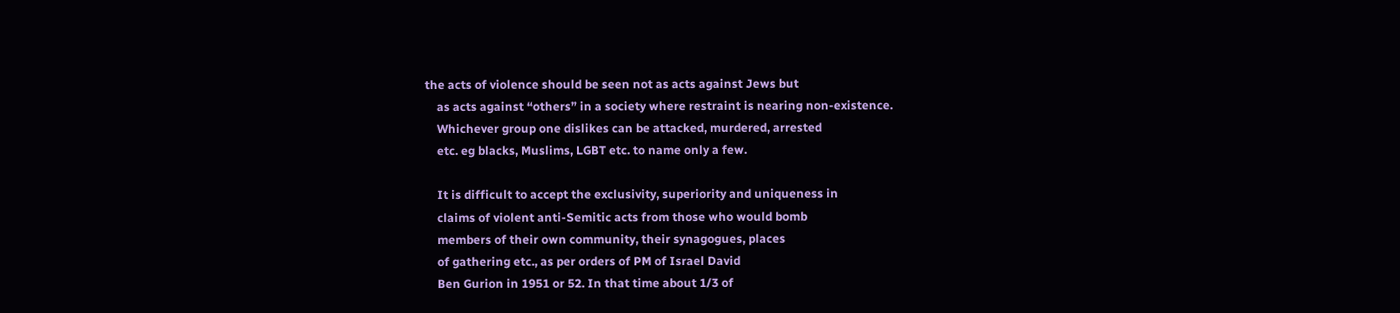the acts of violence should be seen not as acts against Jews but
    as acts against “others” in a society where restraint is nearing non-existence.
    Whichever group one dislikes can be attacked, murdered, arrested
    etc. eg blacks, Muslims, LGBT etc. to name only a few.

    It is difficult to accept the exclusivity, superiority and uniqueness in
    claims of violent anti-Semitic acts from those who would bomb
    members of their own community, their synagogues, places
    of gathering etc., as per orders of PM of Israel David
    Ben Gurion in 1951 or 52. In that time about 1/3 of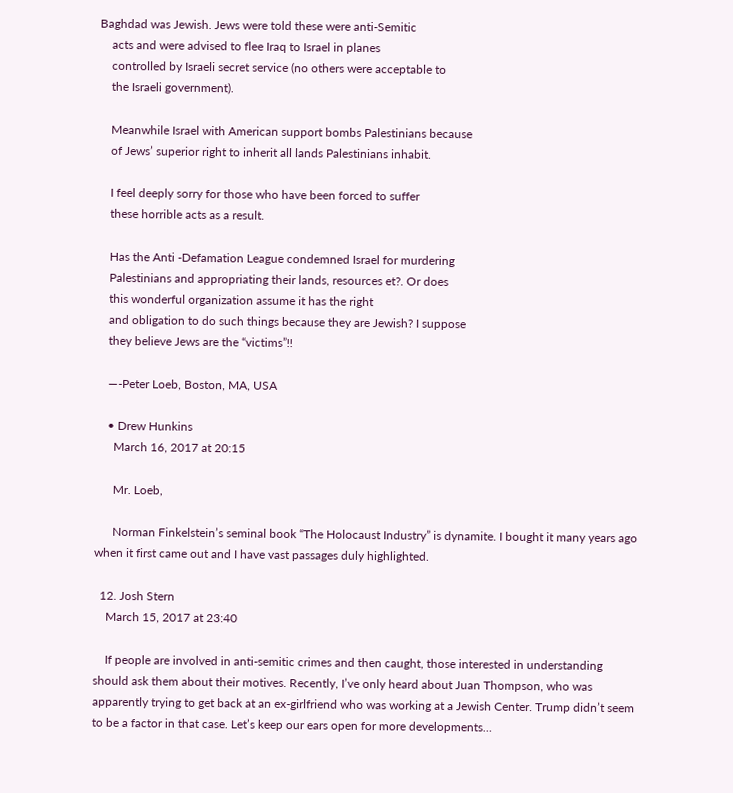Baghdad was Jewish. Jews were told these were anti-Semitic
    acts and were advised to flee Iraq to Israel in planes
    controlled by Israeli secret service (no others were acceptable to
    the Israeli government).

    Meanwhile Israel with American support bombs Palestinians because
    of Jews’ superior right to inherit all lands Palestinians inhabit.

    I feel deeply sorry for those who have been forced to suffer
    these horrible acts as a result.

    Has the Anti -Defamation League condemned Israel for murdering
    Palestinians and appropriating their lands, resources et?. Or does
    this wonderful organization assume it has the right
    and obligation to do such things because they are Jewish? I suppose
    they believe Jews are the “victims”!!

    —-Peter Loeb, Boston, MA, USA

    • Drew Hunkins
      March 16, 2017 at 20:15

      Mr. Loeb,

      Norman Finkelstein’s seminal book “The Holocaust Industry” is dynamite. I bought it many years ago when it first came out and I have vast passages duly highlighted.

  12. Josh Stern
    March 15, 2017 at 23:40

    If people are involved in anti-semitic crimes and then caught, those interested in understanding should ask them about their motives. Recently, I’ve only heard about Juan Thompson, who was apparently trying to get back at an ex-girlfriend who was working at a Jewish Center. Trump didn’t seem to be a factor in that case. Let’s keep our ears open for more developments…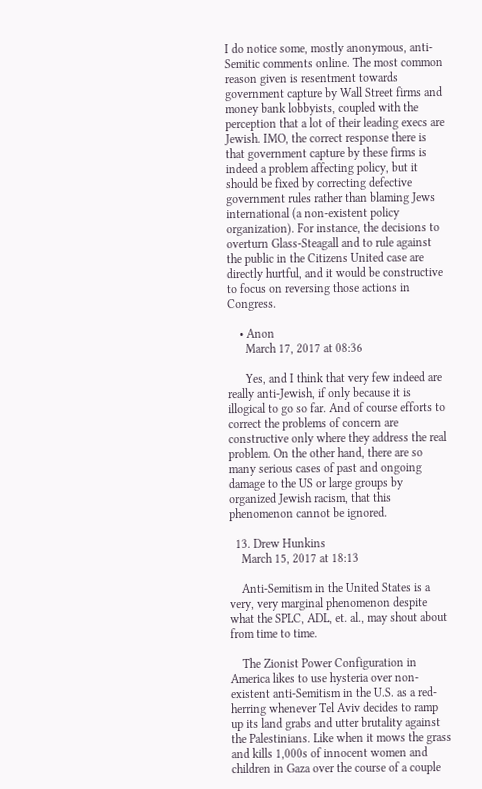I do notice some, mostly anonymous, anti-Semitic comments online. The most common reason given is resentment towards government capture by Wall Street firms and money bank lobbyists, coupled with the perception that a lot of their leading execs are Jewish. IMO, the correct response there is that government capture by these firms is indeed a problem affecting policy, but it should be fixed by correcting defective government rules rather than blaming Jews international (a non-existent policy organization). For instance, the decisions to overturn Glass-Steagall and to rule against the public in the Citizens United case are directly hurtful, and it would be constructive to focus on reversing those actions in Congress.

    • Anon
      March 17, 2017 at 08:36

      Yes, and I think that very few indeed are really anti-Jewish, if only because it is illogical to go so far. And of course efforts to correct the problems of concern are constructive only where they address the real problem. On the other hand, there are so many serious cases of past and ongoing damage to the US or large groups by organized Jewish racism, that this phenomenon cannot be ignored.

  13. Drew Hunkins
    March 15, 2017 at 18:13

    Anti-Semitism in the United States is a very, very marginal phenomenon despite what the SPLC, ADL, et. al., may shout about from time to time.

    The Zionist Power Configuration in America likes to use hysteria over non-existent anti-Semitism in the U.S. as a red-herring whenever Tel Aviv decides to ramp up its land grabs and utter brutality against the Palestinians. Like when it mows the grass and kills 1,000s of innocent women and children in Gaza over the course of a couple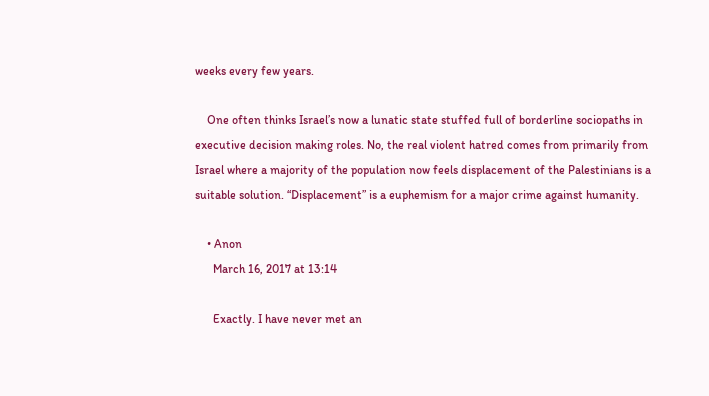weeks every few years.

    One often thinks Israel’s now a lunatic state stuffed full of borderline sociopaths in executive decision making roles. No, the real violent hatred comes from primarily from Israel where a majority of the population now feels displacement of the Palestinians is a suitable solution. “Displacement” is a euphemism for a major crime against humanity.

    • Anon
      March 16, 2017 at 13:14

      Exactly. I have never met an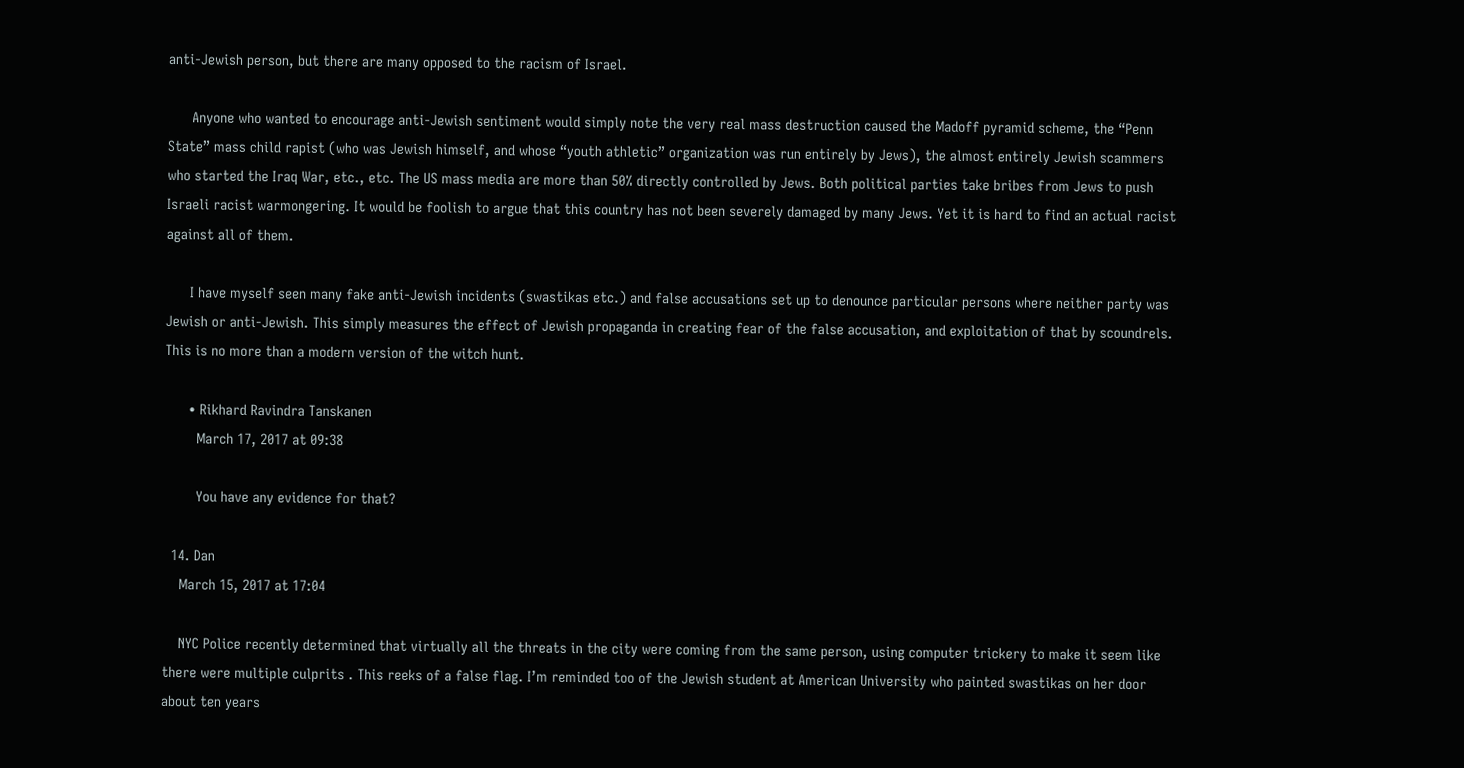anti-Jewish person, but there are many opposed to the racism of Israel.

      Anyone who wanted to encourage anti-Jewish sentiment would simply note the very real mass destruction caused the Madoff pyramid scheme, the “Penn State” mass child rapist (who was Jewish himself, and whose “youth athletic” organization was run entirely by Jews), the almost entirely Jewish scammers who started the Iraq War, etc., etc. The US mass media are more than 50% directly controlled by Jews. Both political parties take bribes from Jews to push Israeli racist warmongering. It would be foolish to argue that this country has not been severely damaged by many Jews. Yet it is hard to find an actual racist against all of them.

      I have myself seen many fake anti-Jewish incidents (swastikas etc.) and false accusations set up to denounce particular persons where neither party was Jewish or anti-Jewish. This simply measures the effect of Jewish propaganda in creating fear of the false accusation, and exploitation of that by scoundrels. This is no more than a modern version of the witch hunt.

      • Rikhard Ravindra Tanskanen
        March 17, 2017 at 09:38

        You have any evidence for that?

  14. Dan
    March 15, 2017 at 17:04

    NYC Police recently determined that virtually all the threats in the city were coming from the same person, using computer trickery to make it seem like there were multiple culprits . This reeks of a false flag. I’m reminded too of the Jewish student at American University who painted swastikas on her door about ten years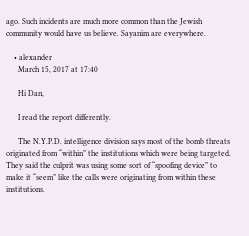ago. Such incidents are much more common than the Jewish community would have us believe. Sayanim are everywhere.

    • alexander
      March 15, 2017 at 17:40

      Hi Dan,

      I read the report differently.

      The N.Y.P.D. intelligence division says most of the bomb threats originated from “within” the institutions which were being targeted. They said the culprit was using some sort of “spoofing device” to make it “seem” like the calls were originating from within these institutions.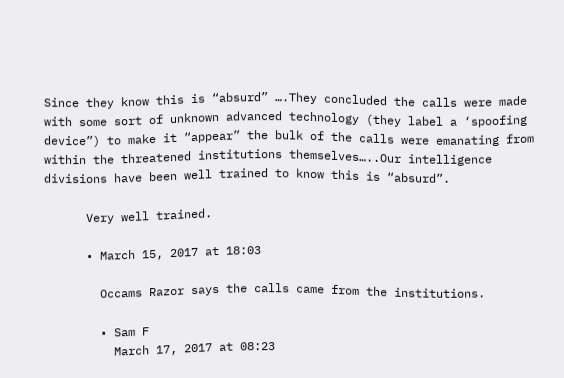Since they know this is “absurd” ….They concluded the calls were made with some sort of unknown advanced technology (they label a ‘spoofing device”) to make it “appear” the bulk of the calls were emanating from within the threatened institutions themselves…..Our intelligence divisions have been well trained to know this is “absurd”.

      Very well trained.

      • March 15, 2017 at 18:03

        Occams Razor says the calls came from the institutions.

        • Sam F
          March 17, 2017 at 08:23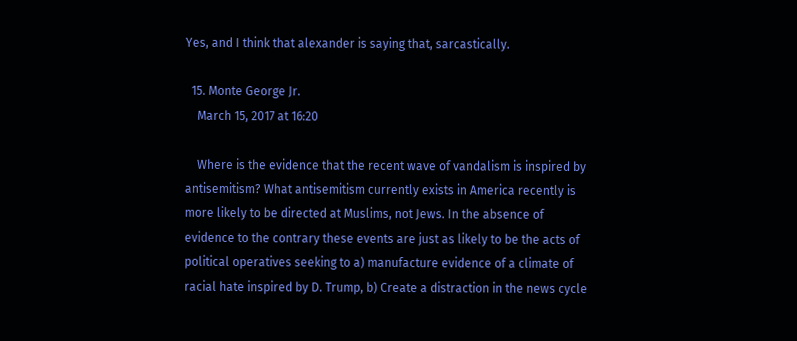Yes, and I think that alexander is saying that, sarcastically.

  15. Monte George Jr.
    March 15, 2017 at 16:20

    Where is the evidence that the recent wave of vandalism is inspired by antisemitism? What antisemitism currently exists in America recently is more likely to be directed at Muslims, not Jews. In the absence of evidence to the contrary these events are just as likely to be the acts of political operatives seeking to a) manufacture evidence of a climate of racial hate inspired by D. Trump, b) Create a distraction in the news cycle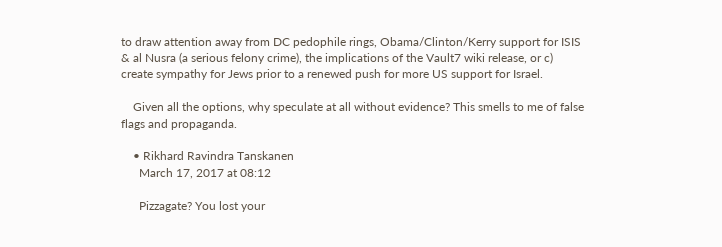to draw attention away from DC pedophile rings, Obama/Clinton/Kerry support for ISIS & al Nusra (a serious felony crime), the implications of the Vault7 wiki release, or c) create sympathy for Jews prior to a renewed push for more US support for Israel.

    Given all the options, why speculate at all without evidence? This smells to me of false flags and propaganda.

    • Rikhard Ravindra Tanskanen
      March 17, 2017 at 08:12

      Pizzagate? You lost your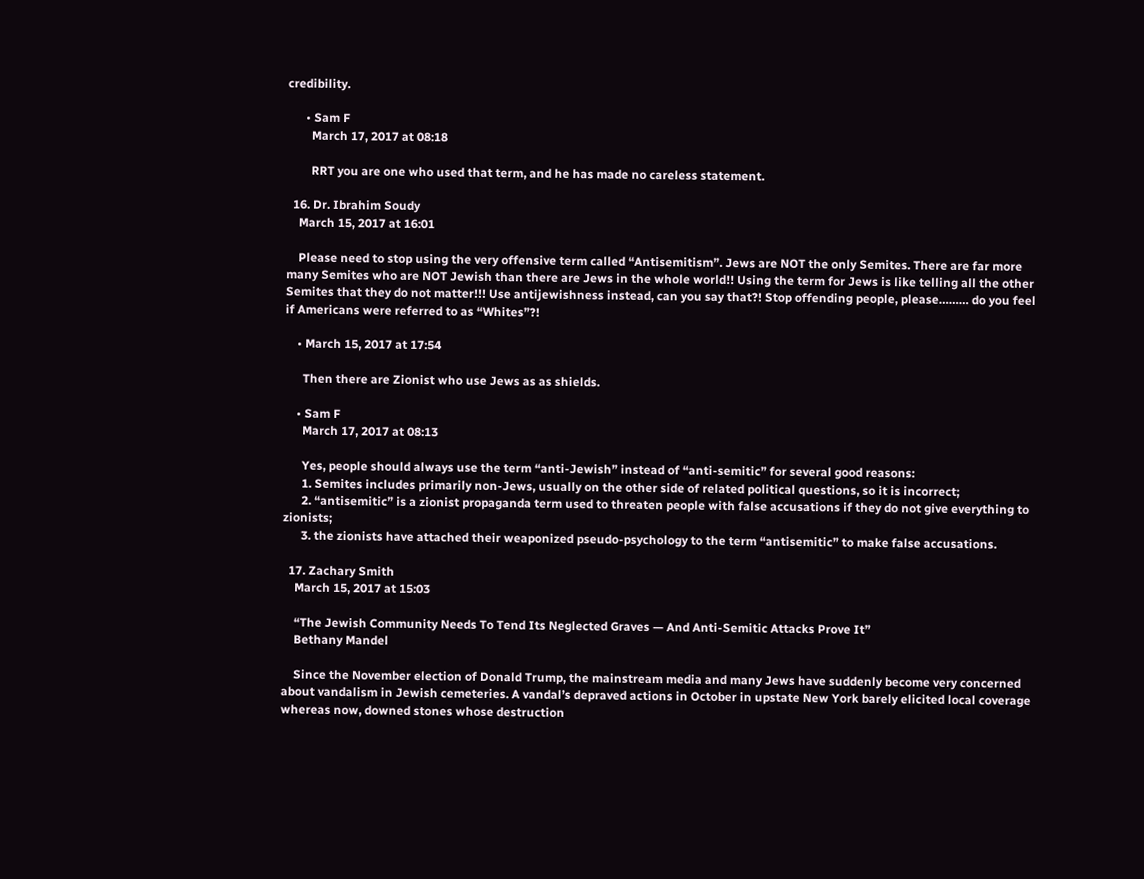credibility.

      • Sam F
        March 17, 2017 at 08:18

        RRT you are one who used that term, and he has made no careless statement.

  16. Dr. Ibrahim Soudy
    March 15, 2017 at 16:01

    Please need to stop using the very offensive term called “Antisemitism”. Jews are NOT the only Semites. There are far more many Semites who are NOT Jewish than there are Jews in the whole world!! Using the term for Jews is like telling all the other Semites that they do not matter!!! Use antijewishness instead, can you say that?! Stop offending people, please……… do you feel if Americans were referred to as “Whites”?!

    • March 15, 2017 at 17:54

      Then there are Zionist who use Jews as as shields.

    • Sam F
      March 17, 2017 at 08:13

      Yes, people should always use the term “anti-Jewish” instead of “anti-semitic” for several good reasons:
      1. Semites includes primarily non-Jews, usually on the other side of related political questions, so it is incorrect;
      2. “antisemitic” is a zionist propaganda term used to threaten people with false accusations if they do not give everything to zionists;
      3. the zionists have attached their weaponized pseudo-psychology to the term “antisemitic” to make false accusations.

  17. Zachary Smith
    March 15, 2017 at 15:03

    “The Jewish Community Needs To Tend Its Neglected Graves — And Anti-Semitic Attacks Prove It”
    Bethany Mandel

    Since the November election of Donald Trump, the mainstream media and many Jews have suddenly become very concerned about vandalism in Jewish cemeteries. A vandal’s depraved actions in October in upstate New York barely elicited local coverage whereas now, downed stones whose destruction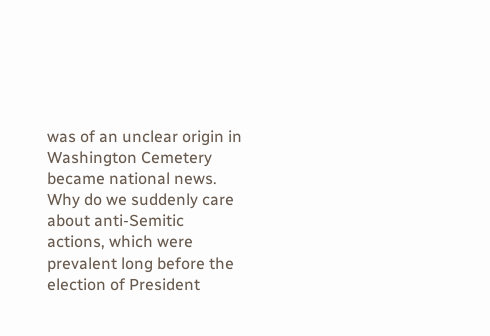was of an unclear origin in Washington Cemetery became national news. Why do we suddenly care about anti-Semitic actions, which were prevalent long before the election of President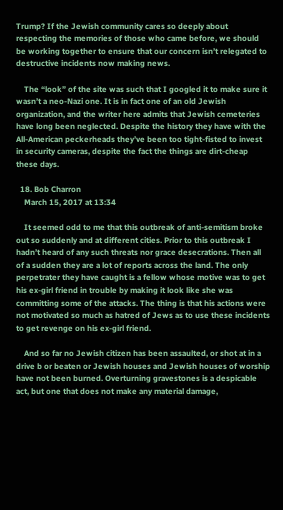Trump? If the Jewish community cares so deeply about respecting the memories of those who came before, we should be working together to ensure that our concern isn’t relegated to destructive incidents now making news.

    The “look” of the site was such that I googled it to make sure it wasn’t a neo-Nazi one. It is in fact one of an old Jewish organization, and the writer here admits that Jewish cemeteries have long been neglected. Despite the history they have with the All-American peckerheads they’ve been too tight-fisted to invest in security cameras, despite the fact the things are dirt-cheap these days.

  18. Bob Charron
    March 15, 2017 at 13:34

    It seemed odd to me that this outbreak of anti-semitism broke out so suddenly and at different cities. Prior to this outbreak I hadn’t heard of any such threats nor grace desecrations. Then all of a sudden they are a lot of reports across the land. The only perpetrater they have caught is a fellow whose motive was to get his ex-girl friend in trouble by making it look like she was committing some of the attacks. The thing is that his actions were not motivated so much as hatred of Jews as to use these incidents to get revenge on his ex-girl friend.

    And so far no Jewish citizen has been assaulted, or shot at in a drive b or beaten or Jewish houses and Jewish houses of worship have not been burned. Overturning gravestones is a despicable act, but one that does not make any material damage,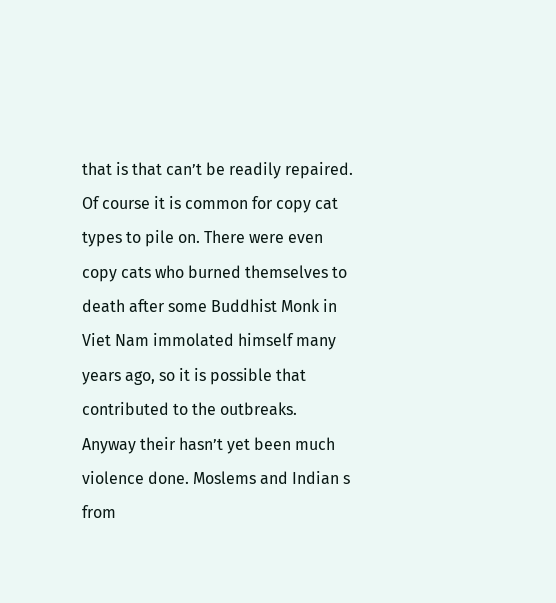that is that can’t be readily repaired. Of course it is common for copy cat types to pile on. There were even copy cats who burned themselves to death after some Buddhist Monk in Viet Nam immolated himself many years ago, so it is possible that contributed to the outbreaks. Anyway their hasn’t yet been much violence done. Moslems and Indian s from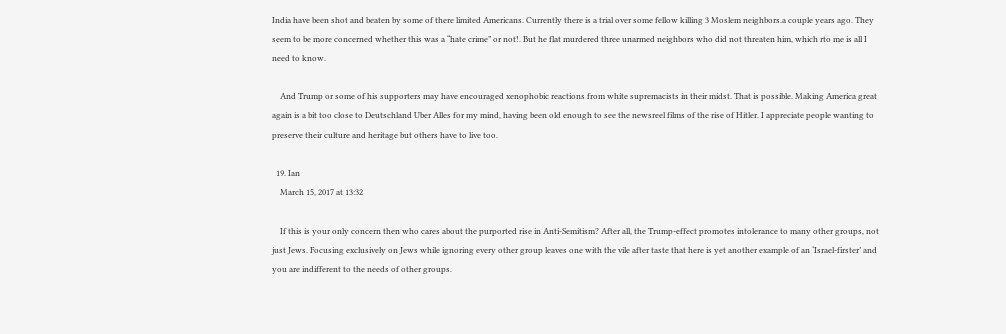India have been shot and beaten by some of there limited Americans. Currently there is a trial over some fellow killing 3 Moslem neighbors.a couple years ago. They seem to be more concerned whether this was a “hate crime” or not!. But he flat murdered three unarmed neighbors who did not threaten him, which rto me is all I need to know.

    And Trump or some of his supporters may have encouraged xenophobic reactions from white supremacists in their midst. That is possible. Making America great again is a bit too close to Deutschland Uber Alles for my mind, having been old enough to see the newsreel films of the rise of Hitler. I appreciate people wanting to preserve their culture and heritage but others have to live too.

  19. Ian
    March 15, 2017 at 13:32

    If this is your only concern then who cares about the purported rise in Anti-Semitism? After all, the Trump-effect promotes intolerance to many other groups, not just Jews. Focusing exclusively on Jews while ignoring every other group leaves one with the vile after taste that here is yet another example of an ‘Israel-firster’ and you are indifferent to the needs of other groups.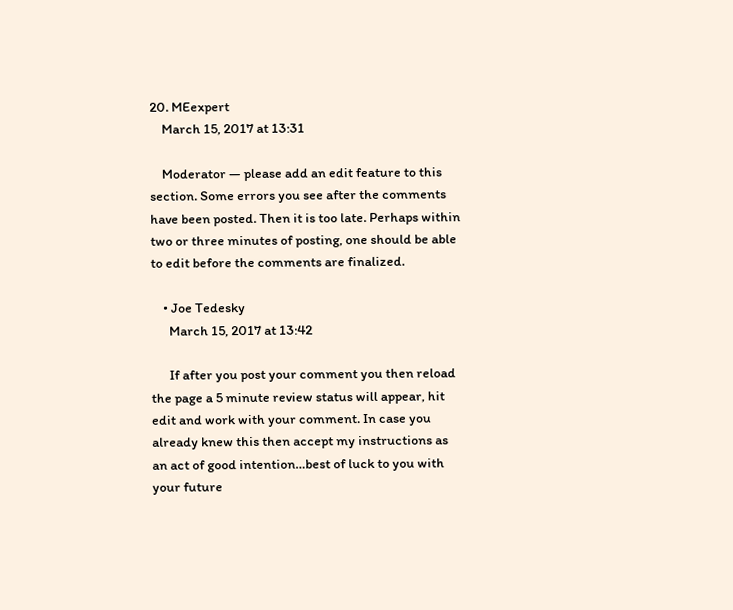20. MEexpert
    March 15, 2017 at 13:31

    Moderator — please add an edit feature to this section. Some errors you see after the comments have been posted. Then it is too late. Perhaps within two or three minutes of posting, one should be able to edit before the comments are finalized.

    • Joe Tedesky
      March 15, 2017 at 13:42

      If after you post your comment you then reload the page a 5 minute review status will appear, hit edit and work with your comment. In case you already knew this then accept my instructions as an act of good intention…best of luck to you with your future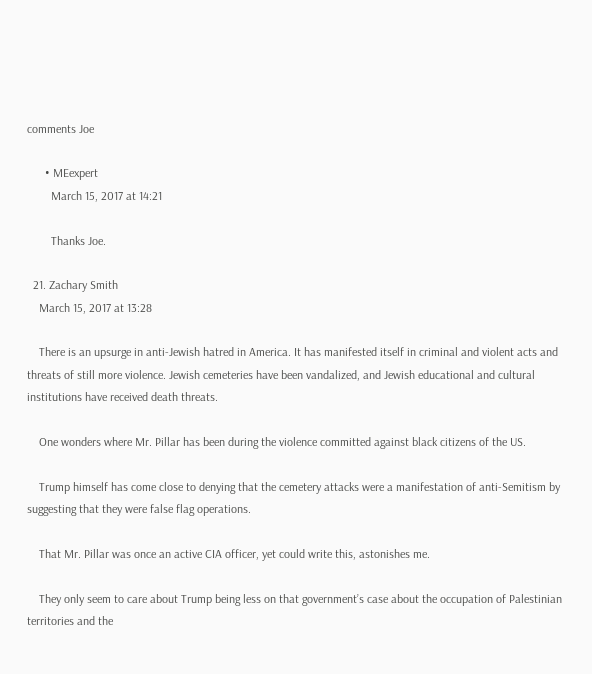comments Joe

      • MEexpert
        March 15, 2017 at 14:21

        Thanks Joe.

  21. Zachary Smith
    March 15, 2017 at 13:28

    There is an upsurge in anti-Jewish hatred in America. It has manifested itself in criminal and violent acts and threats of still more violence. Jewish cemeteries have been vandalized, and Jewish educational and cultural institutions have received death threats.

    One wonders where Mr. Pillar has been during the violence committed against black citizens of the US.

    Trump himself has come close to denying that the cemetery attacks were a manifestation of anti-Semitism by suggesting that they were false flag operations.

    That Mr. Pillar was once an active CIA officer, yet could write this, astonishes me.

    They only seem to care about Trump being less on that government’s case about the occupation of Palestinian territories and the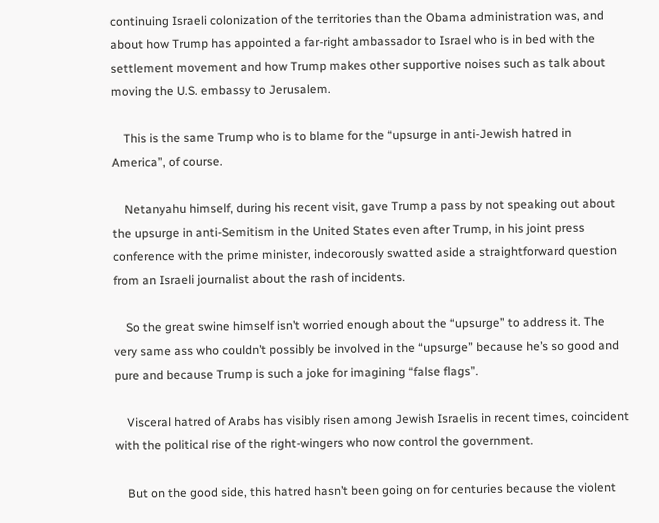continuing Israeli colonization of the territories than the Obama administration was, and about how Trump has appointed a far-right ambassador to Israel who is in bed with the settlement movement and how Trump makes other supportive noises such as talk about moving the U.S. embassy to Jerusalem.

    This is the same Trump who is to blame for the “upsurge in anti-Jewish hatred in America”, of course.

    Netanyahu himself, during his recent visit, gave Trump a pass by not speaking out about the upsurge in anti-Semitism in the United States even after Trump, in his joint press conference with the prime minister, indecorously swatted aside a straightforward question from an Israeli journalist about the rash of incidents.

    So the great swine himself isn’t worried enough about the “upsurge” to address it. The very same ass who couldn’t possibly be involved in the “upsurge” because he’s so good and pure and because Trump is such a joke for imagining “false flags”.

    Visceral hatred of Arabs has visibly risen among Jewish Israelis in recent times, coincident with the political rise of the right-wingers who now control the government.

    But on the good side, this hatred hasn’t been going on for centuries because the violent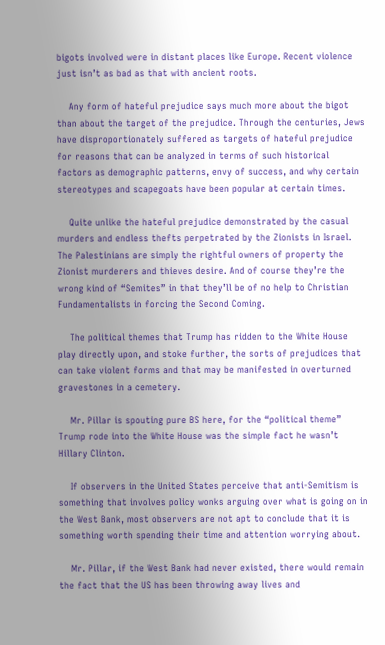bigots involved were in distant places like Europe. Recent violence just isn’t as bad as that with ancient roots.

    Any form of hateful prejudice says much more about the bigot than about the target of the prejudice. Through the centuries, Jews have disproportionately suffered as targets of hateful prejudice for reasons that can be analyzed in terms of such historical factors as demographic patterns, envy of success, and why certain stereotypes and scapegoats have been popular at certain times.

    Quite unlike the hateful prejudice demonstrated by the casual murders and endless thefts perpetrated by the Zionists in Israel. The Palestinians are simply the rightful owners of property the Zionist murderers and thieves desire. And of course they’re the wrong kind of “Semites” in that they’ll be of no help to Christian Fundamentalists in forcing the Second Coming.

    The political themes that Trump has ridden to the White House play directly upon, and stoke further, the sorts of prejudices that can take violent forms and that may be manifested in overturned gravestones in a cemetery.

    Mr. Pillar is spouting pure BS here, for the “political theme” Trump rode into the White House was the simple fact he wasn’t Hillary Clinton.

    If observers in the United States perceive that anti-Semitism is something that involves policy wonks arguing over what is going on in the West Bank, most observers are not apt to conclude that it is something worth spending their time and attention worrying about.

    Mr. Pillar, if the West Bank had never existed, there would remain the fact that the US has been throwing away lives and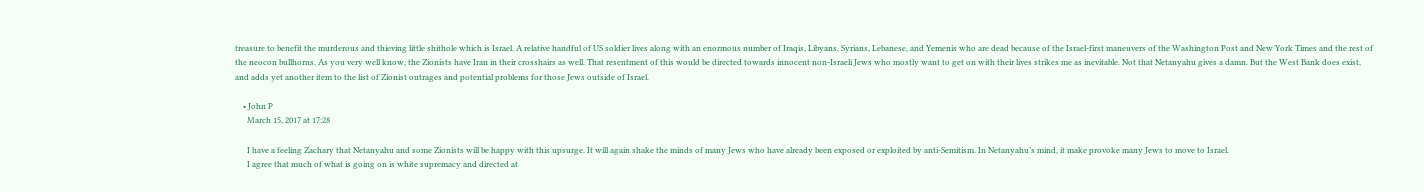treasure to benefit the murderous and thieving little shithole which is Israel. A relative handful of US soldier lives along with an enormous number of Iraqis, Libyans, Syrians, Lebanese, and Yemenis who are dead because of the Israel-first maneuvers of the Washington Post and New York Times and the rest of the neocon bullhorns. As you very well know, the Zionists have Iran in their crosshairs as well. That resentment of this would be directed towards innocent non-Israeli Jews who mostly want to get on with their lives strikes me as inevitable. Not that Netanyahu gives a damn. But the West Bank does exist, and adds yet another item to the list of Zionist outrages and potential problems for those Jews outside of Israel.

    • John P
      March 15, 2017 at 17:28

      I have a feeling Zachary that Netanyahu and some Zionists will be happy with this upsurge. It will again shake the minds of many Jews who have already been exposed or exploited by anti-Semitism. In Netanyahu’s mind, it make provoke many Jews to move to Israel.
      I agree that much of what is going on is white supremacy and directed at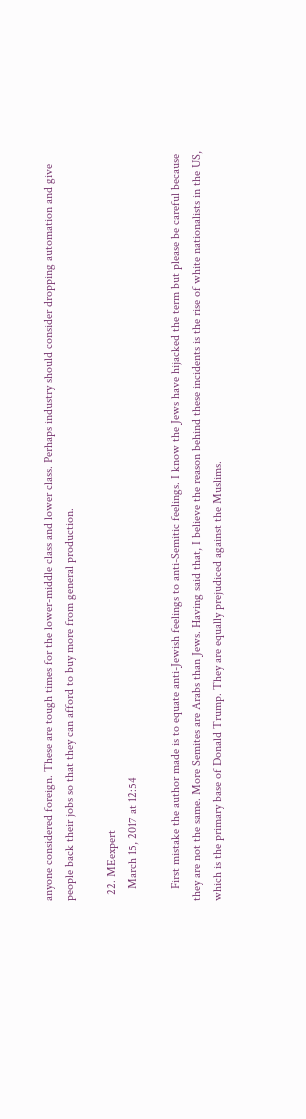anyone considered foreign. These are tough times for the lower-middle class and lower class. Perhaps industry should consider dropping automation and give people back their jobs so that they can afford to buy more from general production.

  22. MEexpert
    March 15, 2017 at 12:54

    First mistake the author made is to equate anti-Jewish feelings to anti-Semitic feelings. I know the Jews have hijacked the term but please be careful because they are not the same. More Semites are Arabs than Jews. Having said that, I believe the reason behind these incidents is the rise of white nationalists in the US, which is the primary base of Donald Trump. They are equally prejudiced against the Muslims.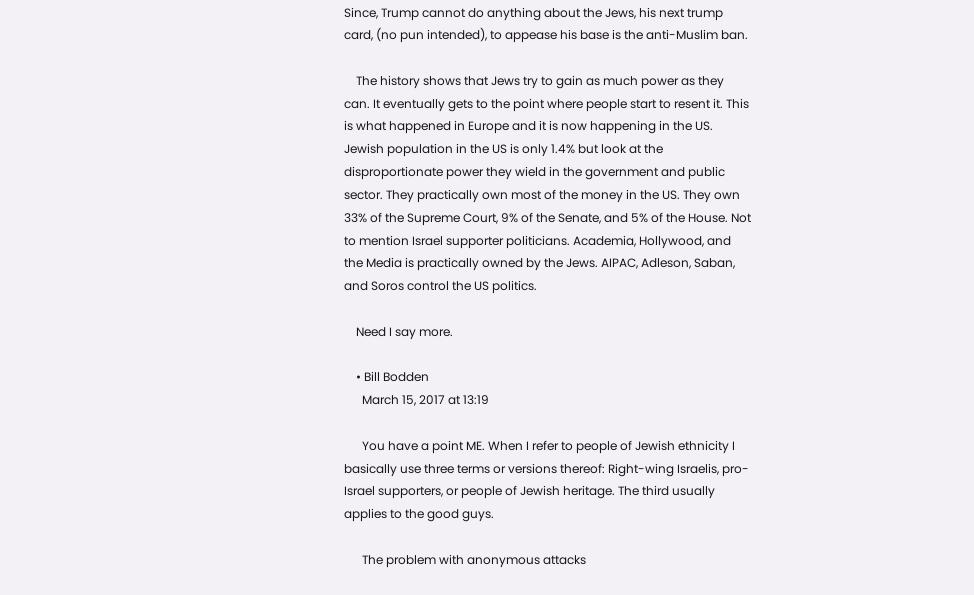Since, Trump cannot do anything about the Jews, his next trump card, (no pun intended), to appease his base is the anti-Muslim ban.

    The history shows that Jews try to gain as much power as they can. It eventually gets to the point where people start to resent it. This is what happened in Europe and it is now happening in the US. Jewish population in the US is only 1.4% but look at the disproportionate power they wield in the government and public sector. They practically own most of the money in the US. They own 33% of the Supreme Court, 9% of the Senate, and 5% of the House. Not to mention Israel supporter politicians. Academia, Hollywood, and the Media is practically owned by the Jews. AIPAC, Adleson, Saban, and Soros control the US politics.

    Need I say more.

    • Bill Bodden
      March 15, 2017 at 13:19

      You have a point ME. When I refer to people of Jewish ethnicity I basically use three terms or versions thereof: Right-wing Israelis, pro-Israel supporters, or people of Jewish heritage. The third usually applies to the good guys.

      The problem with anonymous attacks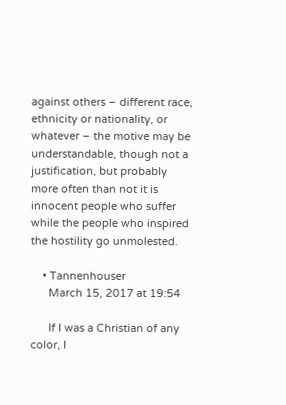against others – different race, ethnicity or nationality, or whatever – the motive may be understandable, though not a justification, but probably more often than not it is innocent people who suffer while the people who inspired the hostility go unmolested.

    • Tannenhouser
      March 15, 2017 at 19:54

      If I was a Christian of any color, I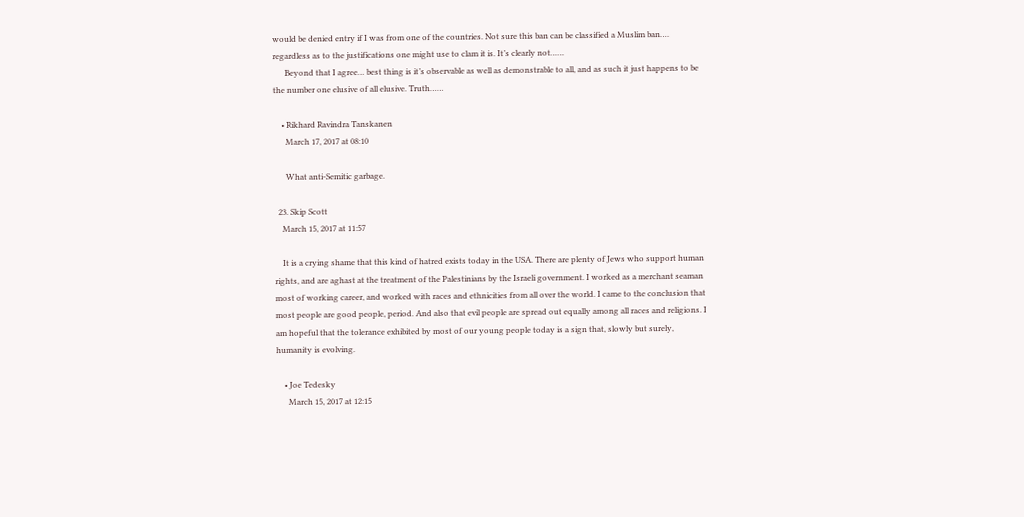would be denied entry if I was from one of the countries. Not sure this ban can be classified a Muslim ban…. regardless as to the justifications one might use to clam it is. It’s clearly not……
      Beyond that I agree… best thing is it’s observable as well as demonstrable to all, and as such it just happens to be the number one elusive of all elusive. Truth……

    • Rikhard Ravindra Tanskanen
      March 17, 2017 at 08:10

      What anti-Semitic garbage.

  23. Skip Scott
    March 15, 2017 at 11:57

    It is a crying shame that this kind of hatred exists today in the USA. There are plenty of Jews who support human rights, and are aghast at the treatment of the Palestinians by the Israeli government. I worked as a merchant seaman most of working career, and worked with races and ethnicities from all over the world. I came to the conclusion that most people are good people, period. And also that evil people are spread out equally among all races and religions. I am hopeful that the tolerance exhibited by most of our young people today is a sign that, slowly but surely, humanity is evolving.

    • Joe Tedesky
      March 15, 2017 at 12:15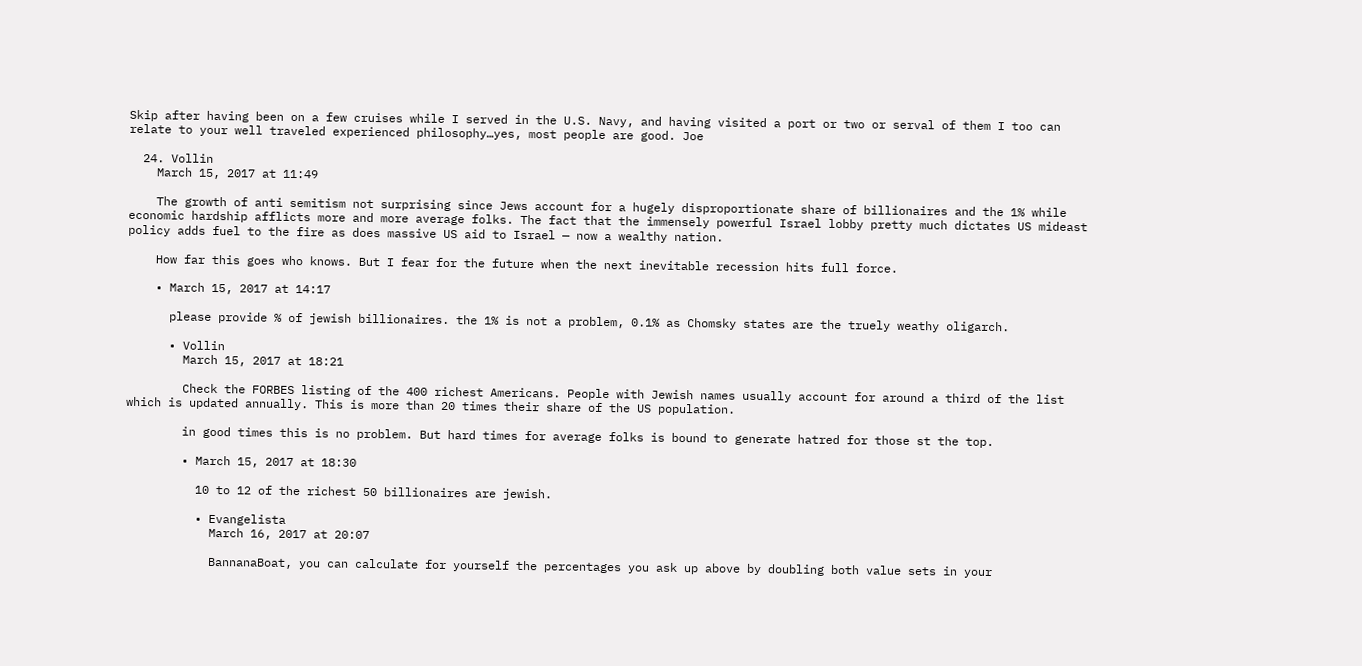Skip after having been on a few cruises while I served in the U.S. Navy, and having visited a port or two or serval of them I too can relate to your well traveled experienced philosophy…yes, most people are good. Joe

  24. Vollin
    March 15, 2017 at 11:49

    The growth of anti semitism not surprising since Jews account for a hugely disproportionate share of billionaires and the 1% while economic hardship afflicts more and more average folks. The fact that the immensely powerful Israel lobby pretty much dictates US mideast policy adds fuel to the fire as does massive US aid to Israel — now a wealthy nation.

    How far this goes who knows. But I fear for the future when the next inevitable recession hits full force.

    • March 15, 2017 at 14:17

      please provide % of jewish billionaires. the 1% is not a problem, 0.1% as Chomsky states are the truely weathy oligarch.

      • Vollin
        March 15, 2017 at 18:21

        Check the FORBES listing of the 400 richest Americans. People with Jewish names usually account for around a third of the list which is updated annually. This is more than 20 times their share of the US population.

        in good times this is no problem. But hard times for average folks is bound to generate hatred for those st the top.

        • March 15, 2017 at 18:30

          10 to 12 of the richest 50 billionaires are jewish.

          • Evangelista
            March 16, 2017 at 20:07

            BannanaBoat, you can calculate for yourself the percentages you ask up above by doubling both value sets in your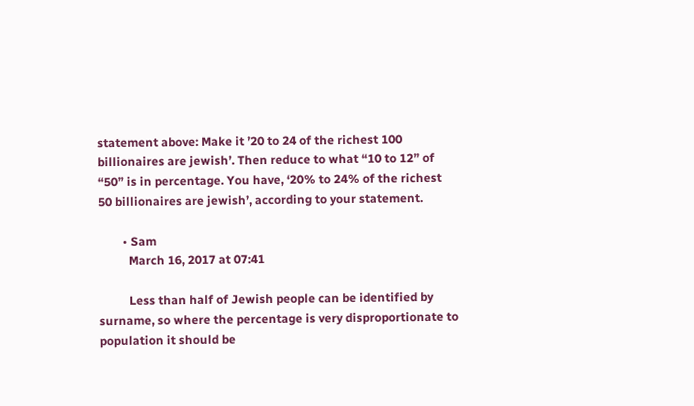statement above: Make it ’20 to 24 of the richest 100 billionaires are jewish’. Then reduce to what “10 to 12” of “50” is in percentage. You have, ‘20% to 24% of the richest 50 billionaires are jewish’, according to your statement.

        • Sam
          March 16, 2017 at 07:41

          Less than half of Jewish people can be identified by surname, so where the percentage is very disproportionate to population it should be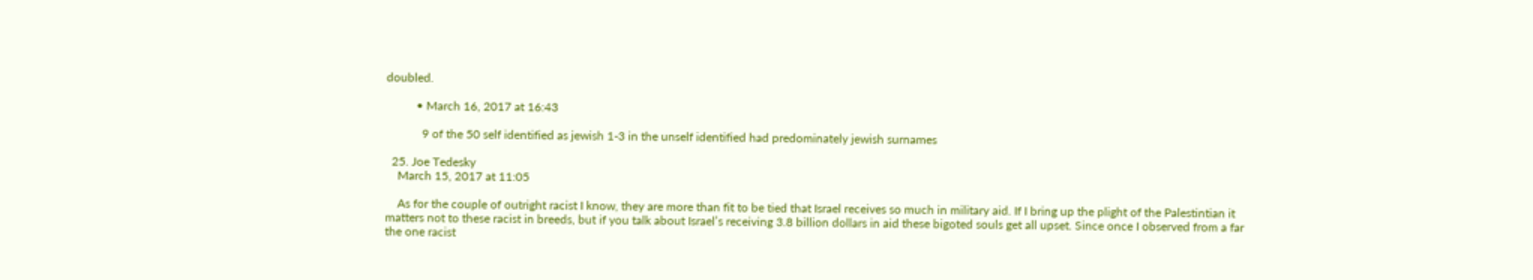doubled.

          • March 16, 2017 at 16:43

            9 of the 50 self identified as jewish 1-3 in the unself identified had predominately jewish surnames

  25. Joe Tedesky
    March 15, 2017 at 11:05

    As for the couple of outright racist I know, they are more than fit to be tied that Israel receives so much in military aid. If I bring up the plight of the Palestintian it matters not to these racist in breeds, but if you talk about Israel’s receiving 3.8 billion dollars in aid these bigoted souls get all upset. Since once I observed from a far the one racist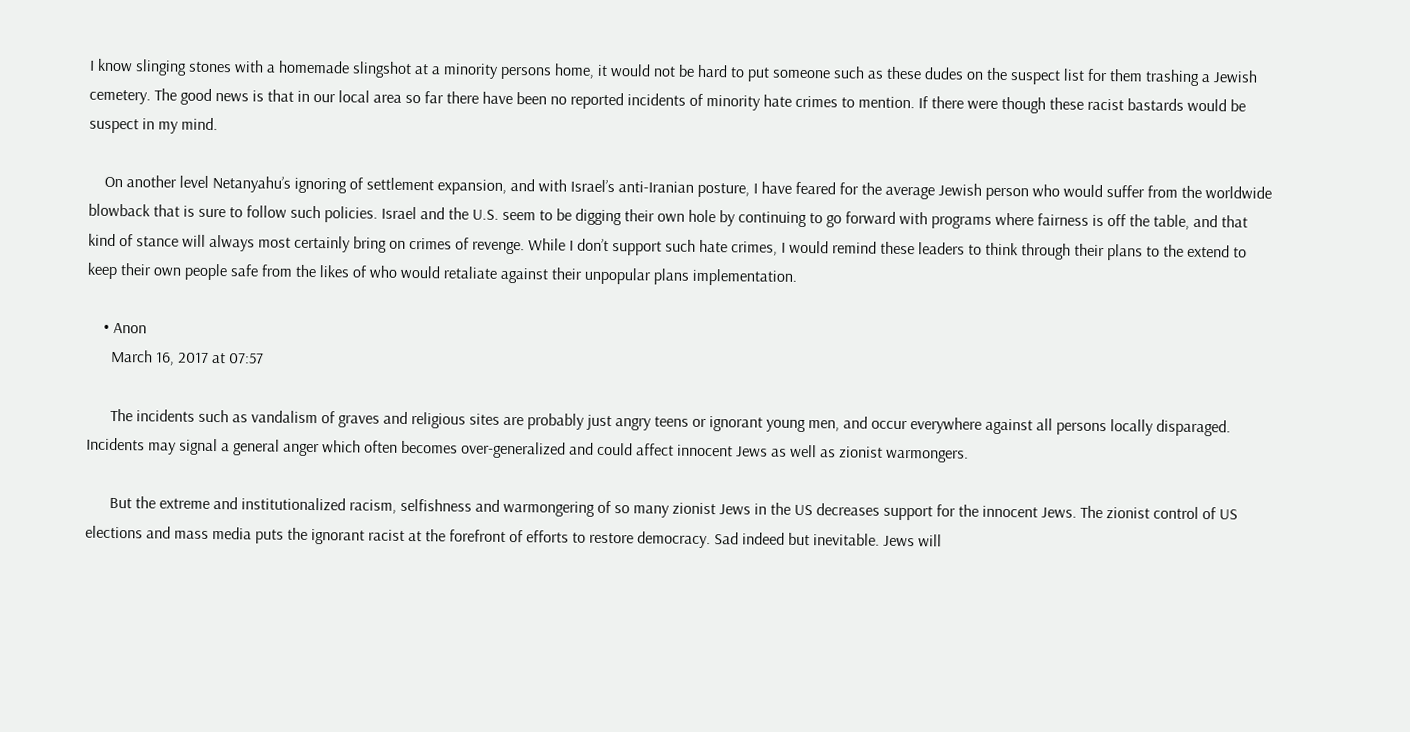I know slinging stones with a homemade slingshot at a minority persons home, it would not be hard to put someone such as these dudes on the suspect list for them trashing a Jewish cemetery. The good news is that in our local area so far there have been no reported incidents of minority hate crimes to mention. If there were though these racist bastards would be suspect in my mind.

    On another level Netanyahu’s ignoring of settlement expansion, and with Israel’s anti-Iranian posture, I have feared for the average Jewish person who would suffer from the worldwide blowback that is sure to follow such policies. Israel and the U.S. seem to be digging their own hole by continuing to go forward with programs where fairness is off the table, and that kind of stance will always most certainly bring on crimes of revenge. While I don’t support such hate crimes, I would remind these leaders to think through their plans to the extend to keep their own people safe from the likes of who would retaliate against their unpopular plans implementation.

    • Anon
      March 16, 2017 at 07:57

      The incidents such as vandalism of graves and religious sites are probably just angry teens or ignorant young men, and occur everywhere against all persons locally disparaged. Incidents may signal a general anger which often becomes over-generalized and could affect innocent Jews as well as zionist warmongers.

      But the extreme and institutionalized racism, selfishness and warmongering of so many zionist Jews in the US decreases support for the innocent Jews. The zionist control of US elections and mass media puts the ignorant racist at the forefront of efforts to restore democracy. Sad indeed but inevitable. Jews will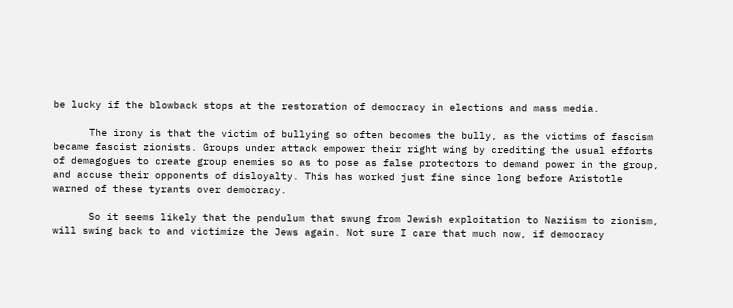be lucky if the blowback stops at the restoration of democracy in elections and mass media.

      The irony is that the victim of bullying so often becomes the bully, as the victims of fascism became fascist zionists. Groups under attack empower their right wing by crediting the usual efforts of demagogues to create group enemies so as to pose as false protectors to demand power in the group, and accuse their opponents of disloyalty. This has worked just fine since long before Aristotle warned of these tyrants over democracy.

      So it seems likely that the pendulum that swung from Jewish exploitation to Naziism to zionism, will swing back to and victimize the Jews again. Not sure I care that much now, if democracy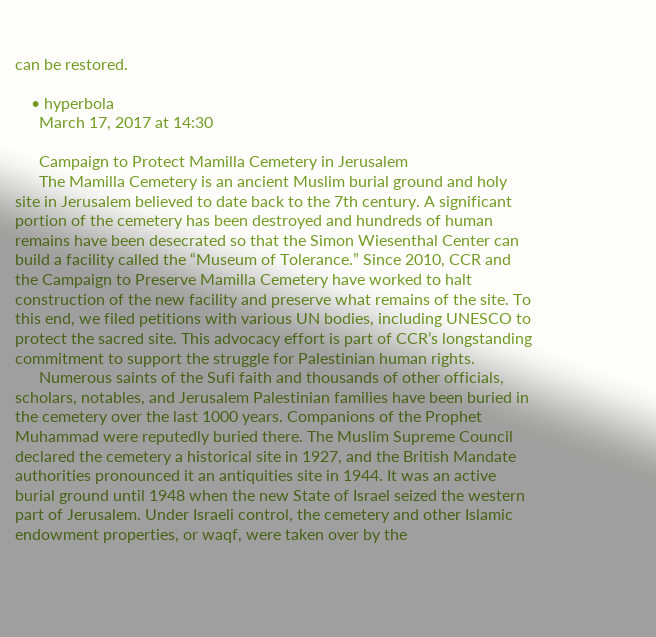can be restored.

    • hyperbola
      March 17, 2017 at 14:30

      Campaign to Protect Mamilla Cemetery in Jerusalem
      The Mamilla Cemetery is an ancient Muslim burial ground and holy site in Jerusalem believed to date back to the 7th century. A significant portion of the cemetery has been destroyed and hundreds of human remains have been desecrated so that the Simon Wiesenthal Center can build a facility called the “Museum of Tolerance.” Since 2010, CCR and the Campaign to Preserve Mamilla Cemetery have worked to halt construction of the new facility and preserve what remains of the site. To this end, we filed petitions with various UN bodies, including UNESCO to protect the sacred site. This advocacy effort is part of CCR’s longstanding commitment to support the struggle for Palestinian human rights.
      Numerous saints of the Sufi faith and thousands of other officials, scholars, notables, and Jerusalem Palestinian families have been buried in the cemetery over the last 1000 years. Companions of the Prophet Muhammad were reputedly buried there. The Muslim Supreme Council declared the cemetery a historical site in 1927, and the British Mandate authorities pronounced it an antiquities site in 1944. It was an active burial ground until 1948 when the new State of Israel seized the western part of Jerusalem. Under Israeli control, the cemetery and other Islamic endowment properties, or waqf, were taken over by the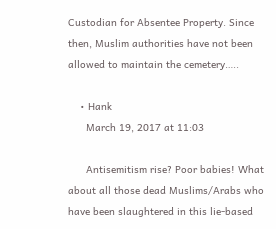Custodian for Absentee Property. Since then, Muslim authorities have not been allowed to maintain the cemetery…..

    • Hank
      March 19, 2017 at 11:03

      Antisemitism rise? Poor babies! What about all those dead Muslims/Arabs who have been slaughtered in this lie-based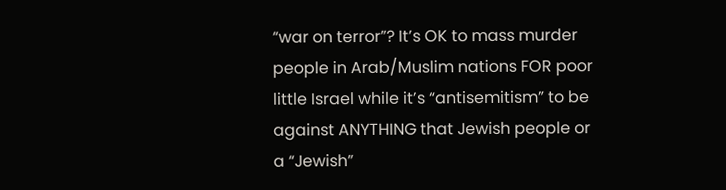“war on terror”? It’s OK to mass murder people in Arab/Muslim nations FOR poor little Israel while it’s “antisemitism” to be against ANYTHING that Jewish people or a “Jewish”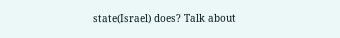state(Israel) does? Talk about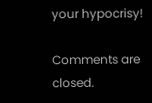your hypocrisy!

Comments are closed.